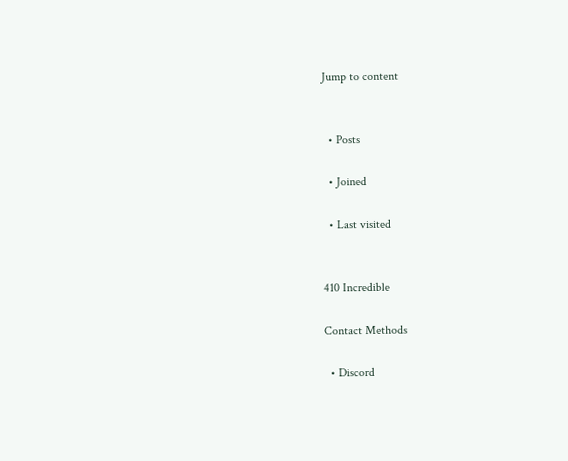Jump to content


  • Posts

  • Joined

  • Last visited


410 Incredible

Contact Methods

  • Discord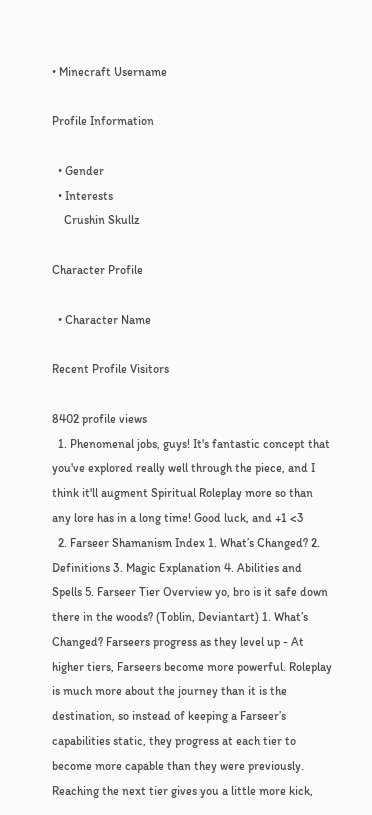• Minecraft Username

Profile Information

  • Gender
  • Interests
    Crushin Skullz

Character Profile

  • Character Name

Recent Profile Visitors

8402 profile views
  1. Phenomenal jobs, guys! It's fantastic concept that you've explored really well through the piece, and I think it'll augment Spiritual Roleplay more so than any lore has in a long time! Good luck, and +1 <3
  2. Farseer Shamanism Index 1. What’s Changed? 2. Definitions 3. Magic Explanation 4. Abilities and Spells 5. Farseer Tier Overview yo, bro is it safe down there in the woods? (Toblin, Deviantart) 1. What’s Changed? Farseers progress as they level up - At higher tiers, Farseers become more powerful. Roleplay is much more about the journey than it is the destination, so instead of keeping a Farseer’s capabilities static, they progress at each tier to become more capable than they were previously. Reaching the next tier gives you a little more kick,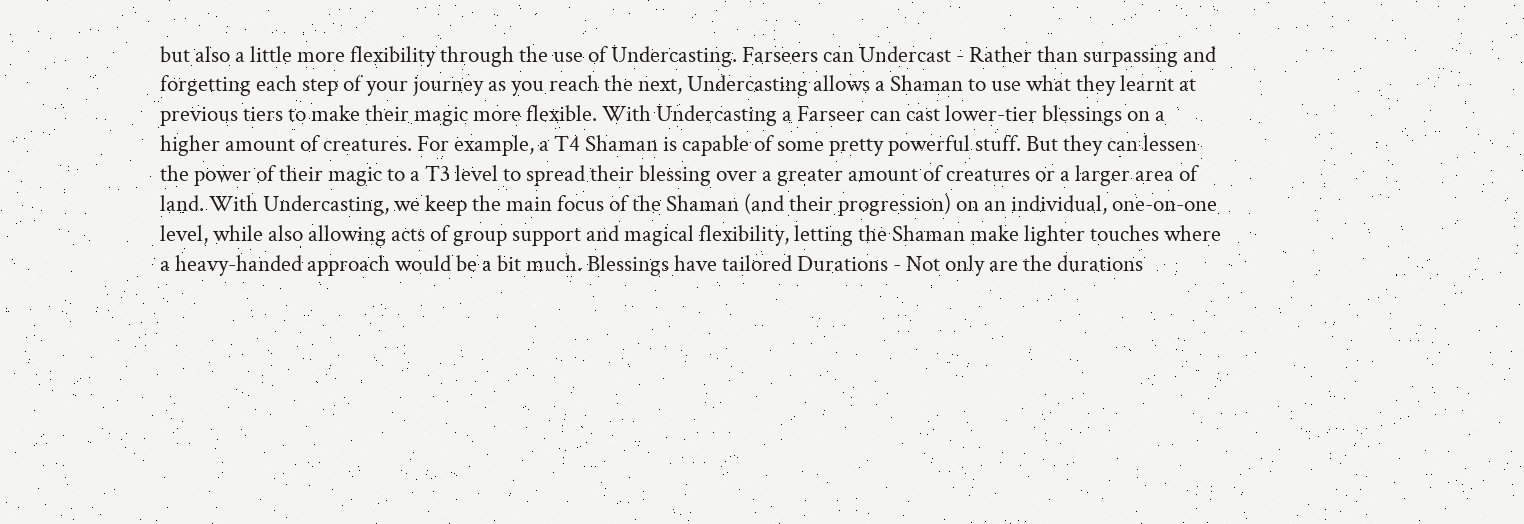but also a little more flexibility through the use of Undercasting. Farseers can Undercast - Rather than surpassing and forgetting each step of your journey as you reach the next, Undercasting allows a Shaman to use what they learnt at previous tiers to make their magic more flexible. With Undercasting a Farseer can cast lower-tier blessings on a higher amount of creatures. For example, a T4 Shaman is capable of some pretty powerful stuff. But they can lessen the power of their magic to a T3 level to spread their blessing over a greater amount of creatures or a larger area of land. With Undercasting, we keep the main focus of the Shaman (and their progression) on an individual, one-on-one level, while also allowing acts of group support and magical flexibility, letting the Shaman make lighter touches where a heavy-handed approach would be a bit much. Blessings have tailored Durations - Not only are the durations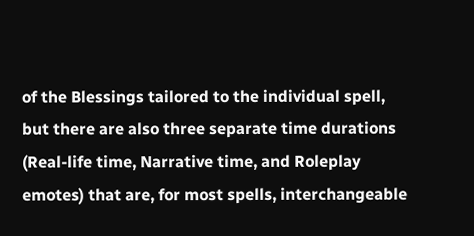of the Blessings tailored to the individual spell, but there are also three separate time durations (Real-life time, Narrative time, and Roleplay emotes) that are, for most spells, interchangeable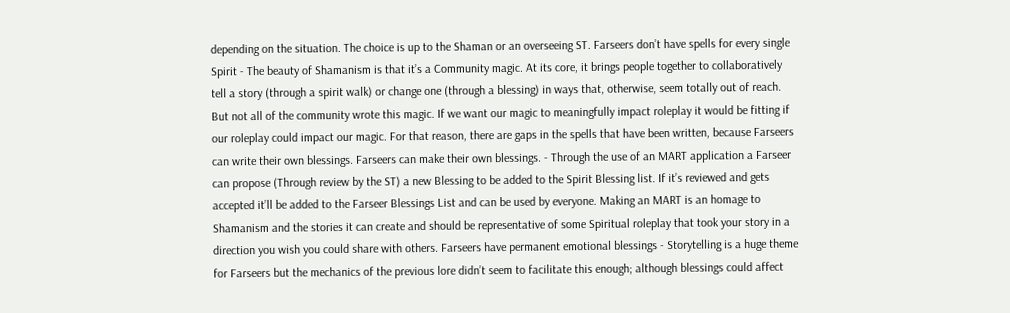depending on the situation. The choice is up to the Shaman or an overseeing ST. Farseers don’t have spells for every single Spirit - The beauty of Shamanism is that it’s a Community magic. At its core, it brings people together to collaboratively tell a story (through a spirit walk) or change one (through a blessing) in ways that, otherwise, seem totally out of reach. But not all of the community wrote this magic. If we want our magic to meaningfully impact roleplay it would be fitting if our roleplay could impact our magic. For that reason, there are gaps in the spells that have been written, because Farseers can write their own blessings. Farseers can make their own blessings. - Through the use of an MART application a Farseer can propose (Through review by the ST) a new Blessing to be added to the Spirit Blessing list. If it’s reviewed and gets accepted it’ll be added to the Farseer Blessings List and can be used by everyone. Making an MART is an homage to Shamanism and the stories it can create and should be representative of some Spiritual roleplay that took your story in a direction you wish you could share with others. Farseers have permanent emotional blessings - Storytelling is a huge theme for Farseers but the mechanics of the previous lore didn’t seem to facilitate this enough; although blessings could affect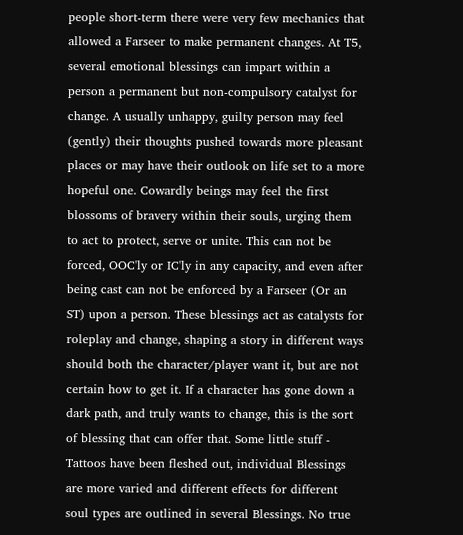people short-term there were very few mechanics that allowed a Farseer to make permanent changes. At T5, several emotional blessings can impart within a person a permanent but non-compulsory catalyst for change. A usually unhappy, guilty person may feel (gently) their thoughts pushed towards more pleasant places or may have their outlook on life set to a more hopeful one. Cowardly beings may feel the first blossoms of bravery within their souls, urging them to act to protect, serve or unite. This can not be forced, OOC'ly or IC'ly in any capacity, and even after being cast can not be enforced by a Farseer (Or an ST) upon a person. These blessings act as catalysts for roleplay and change, shaping a story in different ways should both the character/player want it, but are not certain how to get it. If a character has gone down a dark path, and truly wants to change, this is the sort of blessing that can offer that. Some little stuff - Tattoos have been fleshed out, individual Blessings are more varied and different effects for different soul types are outlined in several Blessings. No true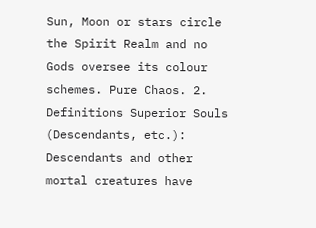Sun, Moon or stars circle the Spirit Realm and no Gods oversee its colour schemes. Pure Chaos. 2. Definitions Superior Souls (Descendants, etc.): Descendants and other mortal creatures have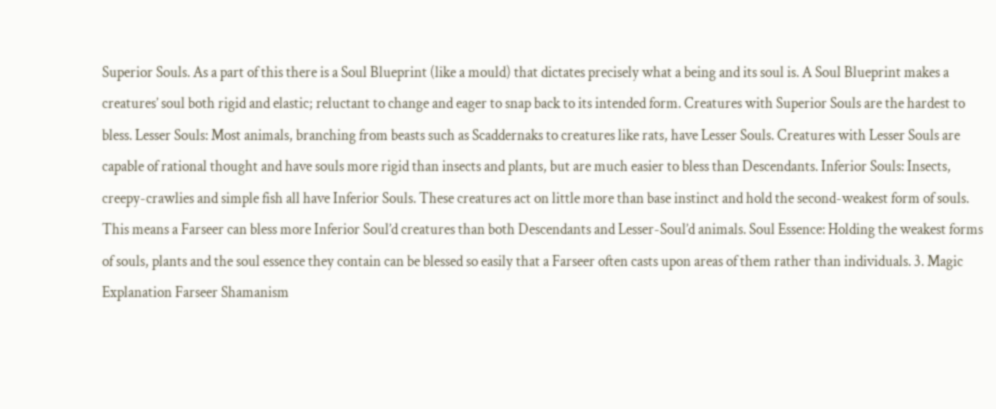Superior Souls. As a part of this there is a Soul Blueprint (like a mould) that dictates precisely what a being and its soul is. A Soul Blueprint makes a creatures’ soul both rigid and elastic; reluctant to change and eager to snap back to its intended form. Creatures with Superior Souls are the hardest to bless. Lesser Souls: Most animals, branching from beasts such as Scaddernaks to creatures like rats, have Lesser Souls. Creatures with Lesser Souls are capable of rational thought and have souls more rigid than insects and plants, but are much easier to bless than Descendants. Inferior Souls: Insects, creepy-crawlies and simple fish all have Inferior Souls. These creatures act on little more than base instinct and hold the second-weakest form of souls. This means a Farseer can bless more Inferior Soul’d creatures than both Descendants and Lesser-Soul’d animals. Soul Essence: Holding the weakest forms of souls, plants and the soul essence they contain can be blessed so easily that a Farseer often casts upon areas of them rather than individuals. 3. Magic Explanation Farseer Shamanism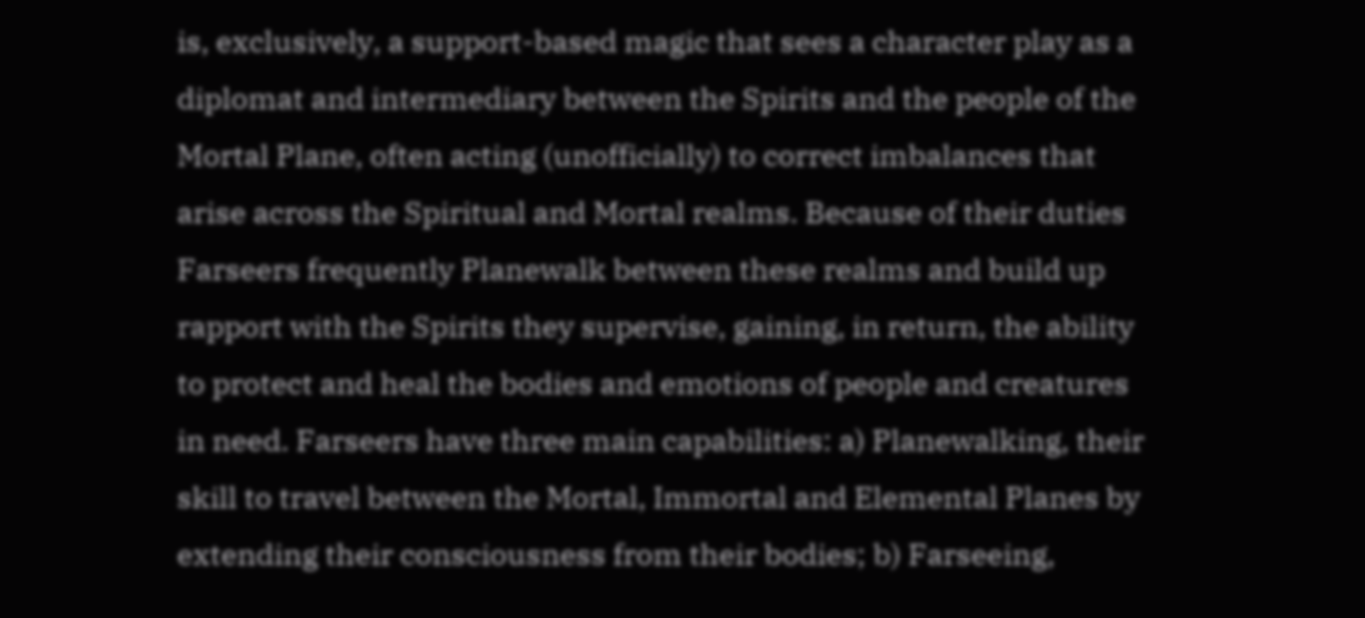is, exclusively, a support-based magic that sees a character play as a diplomat and intermediary between the Spirits and the people of the Mortal Plane, often acting (unofficially) to correct imbalances that arise across the Spiritual and Mortal realms. Because of their duties Farseers frequently Planewalk between these realms and build up rapport with the Spirits they supervise, gaining, in return, the ability to protect and heal the bodies and emotions of people and creatures in need. Farseers have three main capabilities: a) Planewalking, their skill to travel between the Mortal, Immortal and Elemental Planes by extending their consciousness from their bodies; b) Farseeing,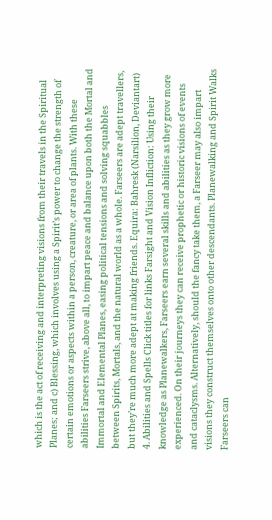which is the act of receiving and interpreting visions from their travels in the Spiritual Planes; and c) Blessing, which involves using a Spirit’s power to change the strength of certain emotions or aspects within a person, creature, or area of plants. With these abilities Farseers strive, above all, to impart peace and balance upon both the Mortal and Immortal and Elemental Planes, easing political tensions and solving squabbles between Spirits, Mortals, and the natural world as a whole. Farseers are adept travellers, but they’re much more adept at making friends. Equira: Bahresk (Narsilion, Deviantart) 4. Abilities and Spells Click titles for links Farsight and Vision Infliction: Using their knowledge as Planewalkers, Farseers earn several skills and abilities as they grow more experienced. On their journeys they can receive prophetic or historic visions of events and cataclysms. Alternatively, should the fancy take them, a Farseer may also impart visions they construct themselves onto other descendants. Planewalking and Spirit Walks Farseers can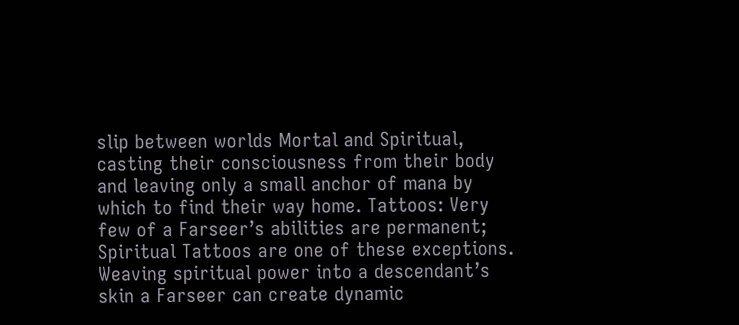slip between worlds Mortal and Spiritual, casting their consciousness from their body and leaving only a small anchor of mana by which to find their way home. Tattoos: Very few of a Farseer’s abilities are permanent; Spiritual Tattoos are one of these exceptions. Weaving spiritual power into a descendant’s skin a Farseer can create dynamic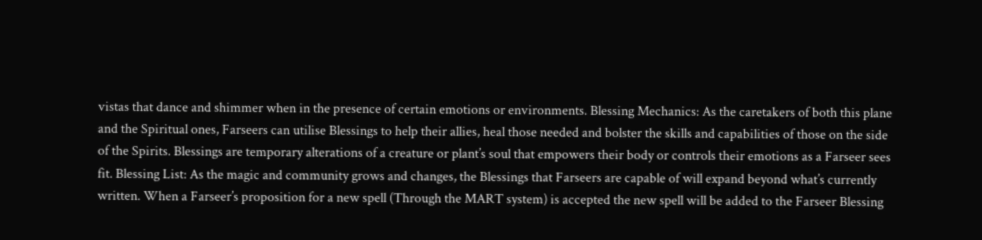vistas that dance and shimmer when in the presence of certain emotions or environments. Blessing Mechanics: As the caretakers of both this plane and the Spiritual ones, Farseers can utilise Blessings to help their allies, heal those needed and bolster the skills and capabilities of those on the side of the Spirits. Blessings are temporary alterations of a creature or plant’s soul that empowers their body or controls their emotions as a Farseer sees fit. Blessing List: As the magic and community grows and changes, the Blessings that Farseers are capable of will expand beyond what’s currently written. When a Farseer’s proposition for a new spell (Through the MART system) is accepted the new spell will be added to the Farseer Blessing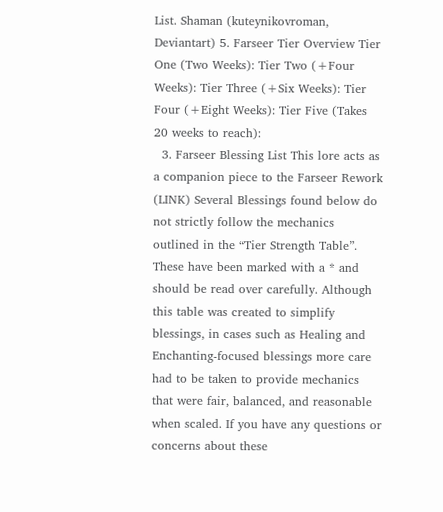List. Shaman (kuteynikovroman, Deviantart) 5. Farseer Tier Overview Tier One (Two Weeks): Tier Two (+Four Weeks): Tier Three (+Six Weeks): Tier Four (+Eight Weeks): Tier Five (Takes 20 weeks to reach):
  3. Farseer Blessing List This lore acts as a companion piece to the Farseer Rework (LINK) Several Blessings found below do not strictly follow the mechanics outlined in the “Tier Strength Table”. These have been marked with a * and should be read over carefully. Although this table was created to simplify blessings, in cases such as Healing and Enchanting-focused blessings more care had to be taken to provide mechanics that were fair, balanced, and reasonable when scaled. If you have any questions or concerns about these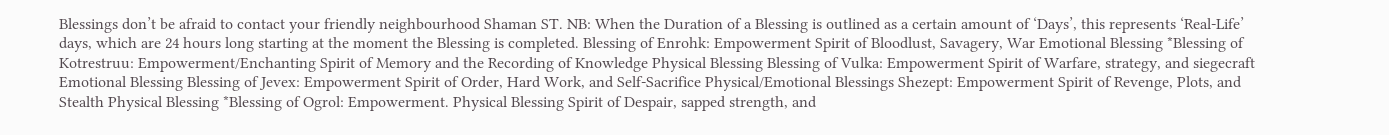Blessings don’t be afraid to contact your friendly neighbourhood Shaman ST. NB: When the Duration of a Blessing is outlined as a certain amount of ‘Days’, this represents ‘Real-Life’ days, which are 24 hours long starting at the moment the Blessing is completed. Blessing of Enrohk: Empowerment Spirit of Bloodlust, Savagery, War Emotional Blessing *Blessing of Kotrestruu: Empowerment/Enchanting Spirit of Memory and the Recording of Knowledge Physical Blessing Blessing of Vulka: Empowerment Spirit of Warfare, strategy, and siegecraft Emotional Blessing Blessing of Jevex: Empowerment Spirit of Order, Hard Work, and Self-Sacrifice Physical/Emotional Blessings Shezept: Empowerment Spirit of Revenge, Plots, and Stealth Physical Blessing *Blessing of Ogrol: Empowerment. Physical Blessing Spirit of Despair, sapped strength, and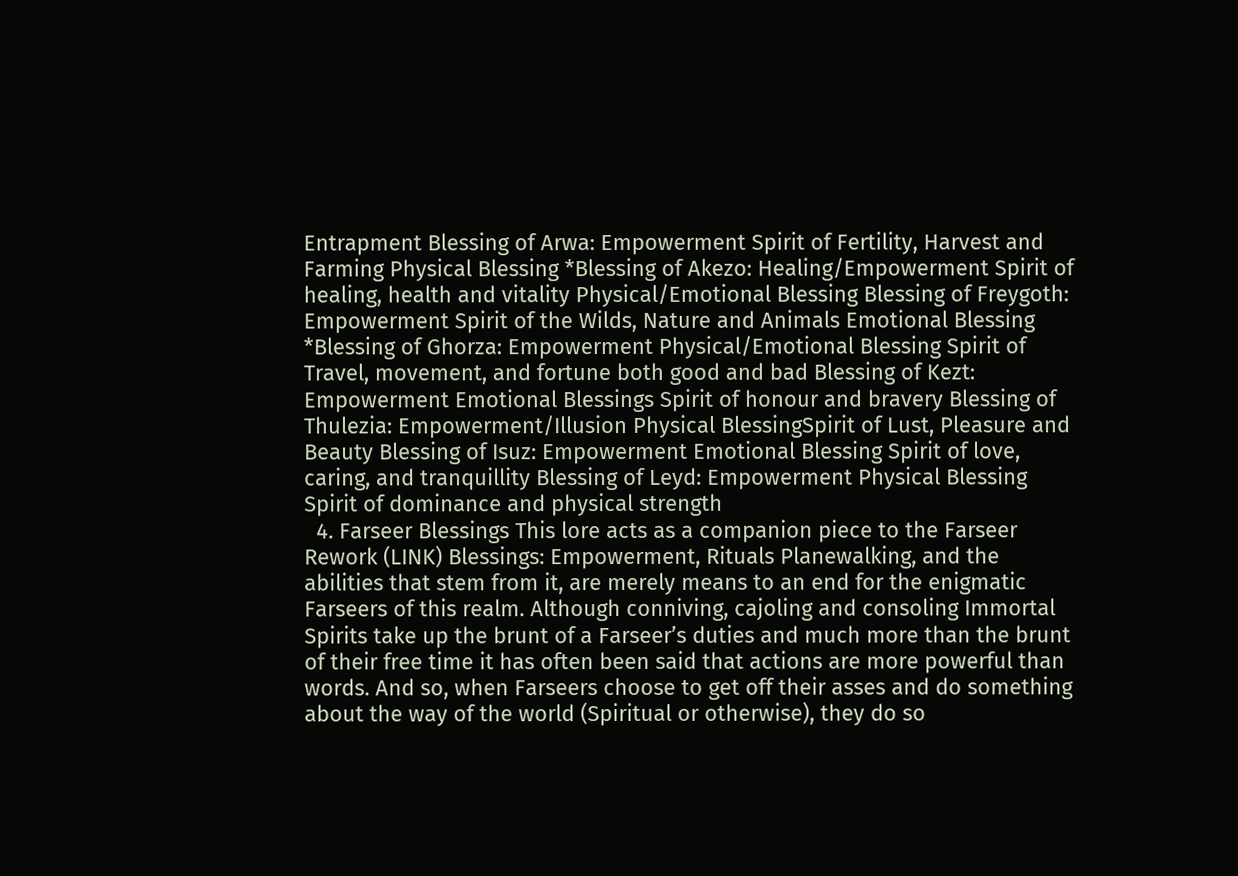Entrapment Blessing of Arwa: Empowerment Spirit of Fertility, Harvest and Farming Physical Blessing *Blessing of Akezo: Healing/Empowerment Spirit of healing, health and vitality Physical/Emotional Blessing Blessing of Freygoth: Empowerment Spirit of the Wilds, Nature and Animals Emotional Blessing *Blessing of Ghorza: Empowerment Physical/Emotional Blessing Spirit of Travel, movement, and fortune both good and bad Blessing of Kezt: Empowerment Emotional Blessings Spirit of honour and bravery Blessing of Thulezia: Empowerment/Illusion Physical BlessingSpirit of Lust, Pleasure and Beauty Blessing of Isuz: Empowerment Emotional Blessing Spirit of love, caring, and tranquillity Blessing of Leyd: Empowerment Physical Blessing Spirit of dominance and physical strength
  4. Farseer Blessings This lore acts as a companion piece to the Farseer Rework (LINK) Blessings: Empowerment, Rituals Planewalking, and the abilities that stem from it, are merely means to an end for the enigmatic Farseers of this realm. Although conniving, cajoling and consoling Immortal Spirits take up the brunt of a Farseer’s duties and much more than the brunt of their free time it has often been said that actions are more powerful than words. And so, when Farseers choose to get off their asses and do something about the way of the world (Spiritual or otherwise), they do so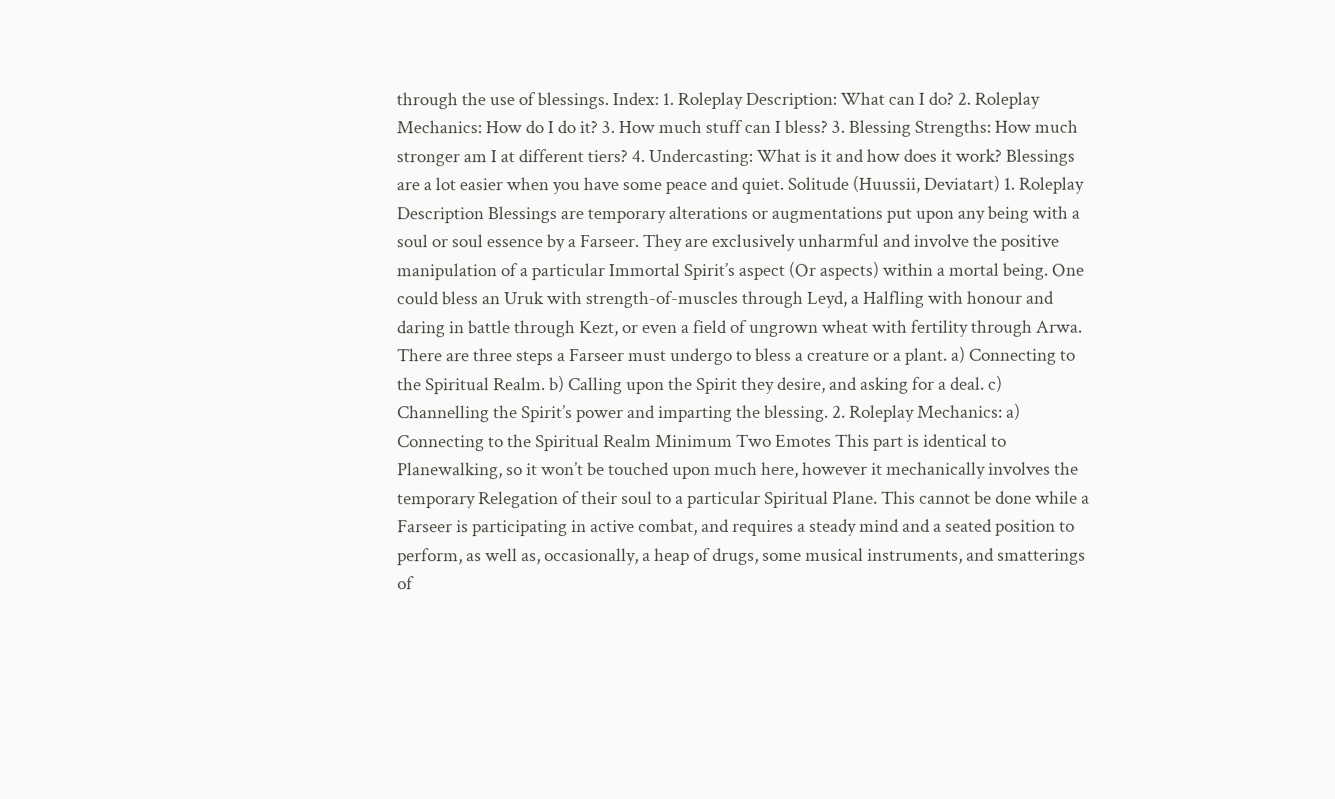through the use of blessings. Index: 1. Roleplay Description: What can I do? 2. Roleplay Mechanics: How do I do it? 3. How much stuff can I bless? 3. Blessing Strengths: How much stronger am I at different tiers? 4. Undercasting: What is it and how does it work? Blessings are a lot easier when you have some peace and quiet. Solitude (Huussii, Deviatart) 1. Roleplay Description Blessings are temporary alterations or augmentations put upon any being with a soul or soul essence by a Farseer. They are exclusively unharmful and involve the positive manipulation of a particular Immortal Spirit’s aspect (Or aspects) within a mortal being. One could bless an Uruk with strength-of-muscles through Leyd, a Halfling with honour and daring in battle through Kezt, or even a field of ungrown wheat with fertility through Arwa. There are three steps a Farseer must undergo to bless a creature or a plant. a) Connecting to the Spiritual Realm. b) Calling upon the Spirit they desire, and asking for a deal. c) Channelling the Spirit’s power and imparting the blessing. 2. Roleplay Mechanics: a) Connecting to the Spiritual Realm Minimum Two Emotes This part is identical to Planewalking, so it won’t be touched upon much here, however it mechanically involves the temporary Relegation of their soul to a particular Spiritual Plane. This cannot be done while a Farseer is participating in active combat, and requires a steady mind and a seated position to perform, as well as, occasionally, a heap of drugs, some musical instruments, and smatterings of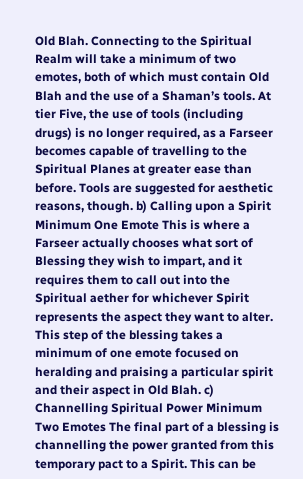Old Blah. Connecting to the Spiritual Realm will take a minimum of two emotes, both of which must contain Old Blah and the use of a Shaman’s tools. At tier Five, the use of tools (including drugs) is no longer required, as a Farseer becomes capable of travelling to the Spiritual Planes at greater ease than before. Tools are suggested for aesthetic reasons, though. b) Calling upon a Spirit Minimum One Emote This is where a Farseer actually chooses what sort of Blessing they wish to impart, and it requires them to call out into the Spiritual aether for whichever Spirit represents the aspect they want to alter. This step of the blessing takes a minimum of one emote focused on heralding and praising a particular spirit and their aspect in Old Blah. c) Channelling Spiritual Power Minimum Two Emotes The final part of a blessing is channelling the power granted from this temporary pact to a Spirit. This can be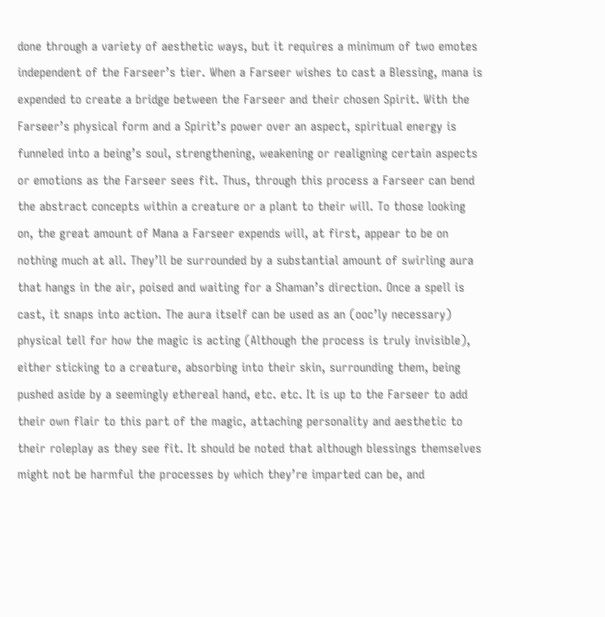done through a variety of aesthetic ways, but it requires a minimum of two emotes independent of the Farseer’s tier. When a Farseer wishes to cast a Blessing, mana is expended to create a bridge between the Farseer and their chosen Spirit. With the Farseer’s physical form and a Spirit’s power over an aspect, spiritual energy is funneled into a being’s soul, strengthening, weakening or realigning certain aspects or emotions as the Farseer sees fit. Thus, through this process a Farseer can bend the abstract concepts within a creature or a plant to their will. To those looking on, the great amount of Mana a Farseer expends will, at first, appear to be on nothing much at all. They’ll be surrounded by a substantial amount of swirling aura that hangs in the air, poised and waiting for a Shaman’s direction. Once a spell is cast, it snaps into action. The aura itself can be used as an (ooc’ly necessary) physical tell for how the magic is acting (Although the process is truly invisible), either sticking to a creature, absorbing into their skin, surrounding them, being pushed aside by a seemingly ethereal hand, etc. etc. It is up to the Farseer to add their own flair to this part of the magic, attaching personality and aesthetic to their roleplay as they see fit. It should be noted that although blessings themselves might not be harmful the processes by which they’re imparted can be, and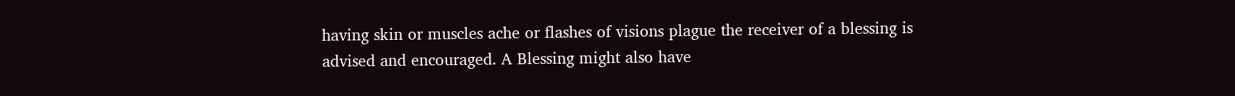having skin or muscles ache or flashes of visions plague the receiver of a blessing is advised and encouraged. A Blessing might also have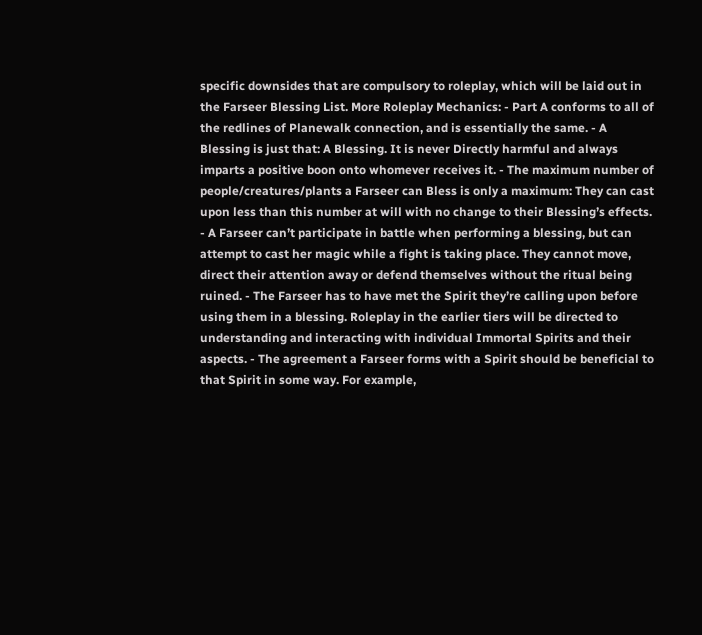specific downsides that are compulsory to roleplay, which will be laid out in the Farseer Blessing List. More Roleplay Mechanics: - Part A conforms to all of the redlines of Planewalk connection, and is essentially the same. - A Blessing is just that: A Blessing. It is never Directly harmful and always imparts a positive boon onto whomever receives it. - The maximum number of people/creatures/plants a Farseer can Bless is only a maximum: They can cast upon less than this number at will with no change to their Blessing’s effects. - A Farseer can’t participate in battle when performing a blessing, but can attempt to cast her magic while a fight is taking place. They cannot move, direct their attention away or defend themselves without the ritual being ruined. - The Farseer has to have met the Spirit they’re calling upon before using them in a blessing. Roleplay in the earlier tiers will be directed to understanding and interacting with individual Immortal Spirits and their aspects. - The agreement a Farseer forms with a Spirit should be beneficial to that Spirit in some way. For example,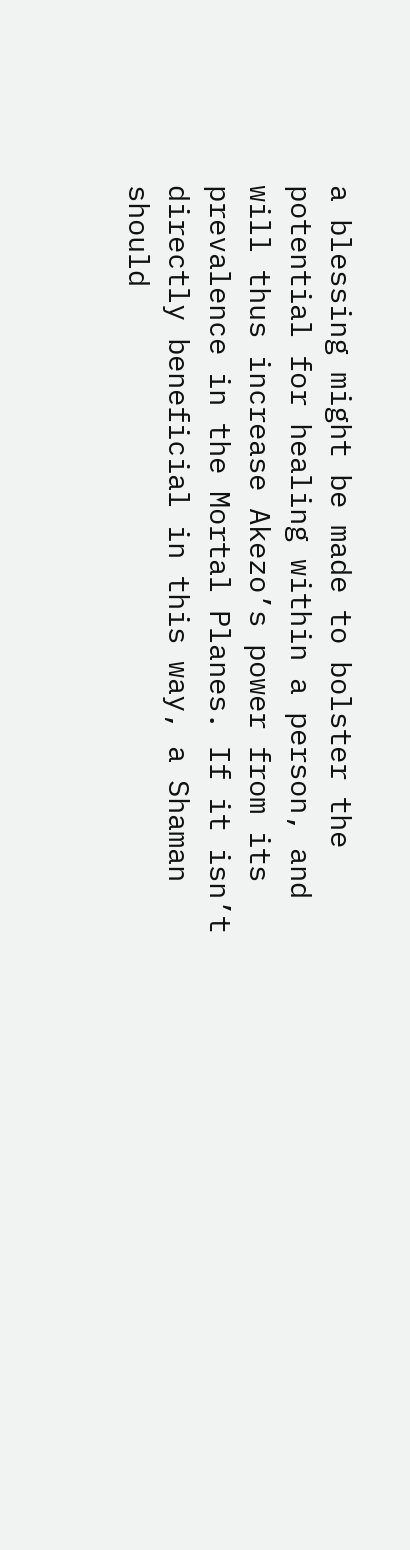a blessing might be made to bolster the potential for healing within a person, and will thus increase Akezo’s power from its prevalence in the Mortal Planes. If it isn’t directly beneficial in this way, a Shaman should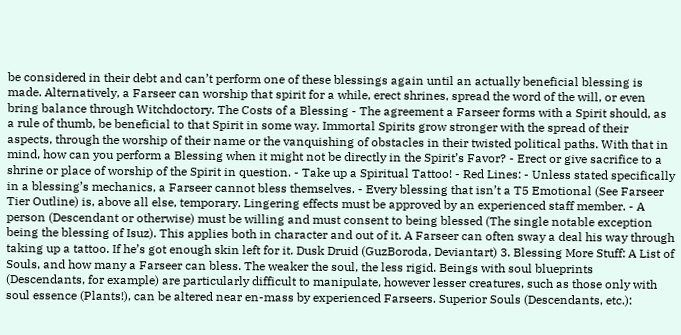be considered in their debt and can’t perform one of these blessings again until an actually beneficial blessing is made. Alternatively, a Farseer can worship that spirit for a while, erect shrines, spread the word of the will, or even bring balance through Witchdoctory. The Costs of a Blessing - The agreement a Farseer forms with a Spirit should, as a rule of thumb, be beneficial to that Spirit in some way. Immortal Spirits grow stronger with the spread of their aspects, through the worship of their name or the vanquishing of obstacles in their twisted political paths. With that in mind, how can you perform a Blessing when it might not be directly in the Spirit’s Favor? - Erect or give sacrifice to a shrine or place of worship of the Spirit in question. - Take up a Spiritual Tattoo! - Red Lines: - Unless stated specifically in a blessing’s mechanics, a Farseer cannot bless themselves. - Every blessing that isn’t a T5 Emotional (See Farseer Tier Outline) is, above all else, temporary. Lingering effects must be approved by an experienced staff member. - A person (Descendant or otherwise) must be willing and must consent to being blessed (The single notable exception being the blessing of Isuz). This applies both in character and out of it. A Farseer can often sway a deal his way through taking up a tattoo. If he’s got enough skin left for it. Dusk Druid (GuzBoroda, Deviantart) 3. Blessing More Stuff: A List of Souls, and how many a Farseer can bless. The weaker the soul, the less rigid. Beings with soul blueprints (Descendants, for example) are particularly difficult to manipulate, however lesser creatures, such as those only with soul essence (Plants!), can be altered near en-mass by experienced Farseers. Superior Souls (Descendants, etc.):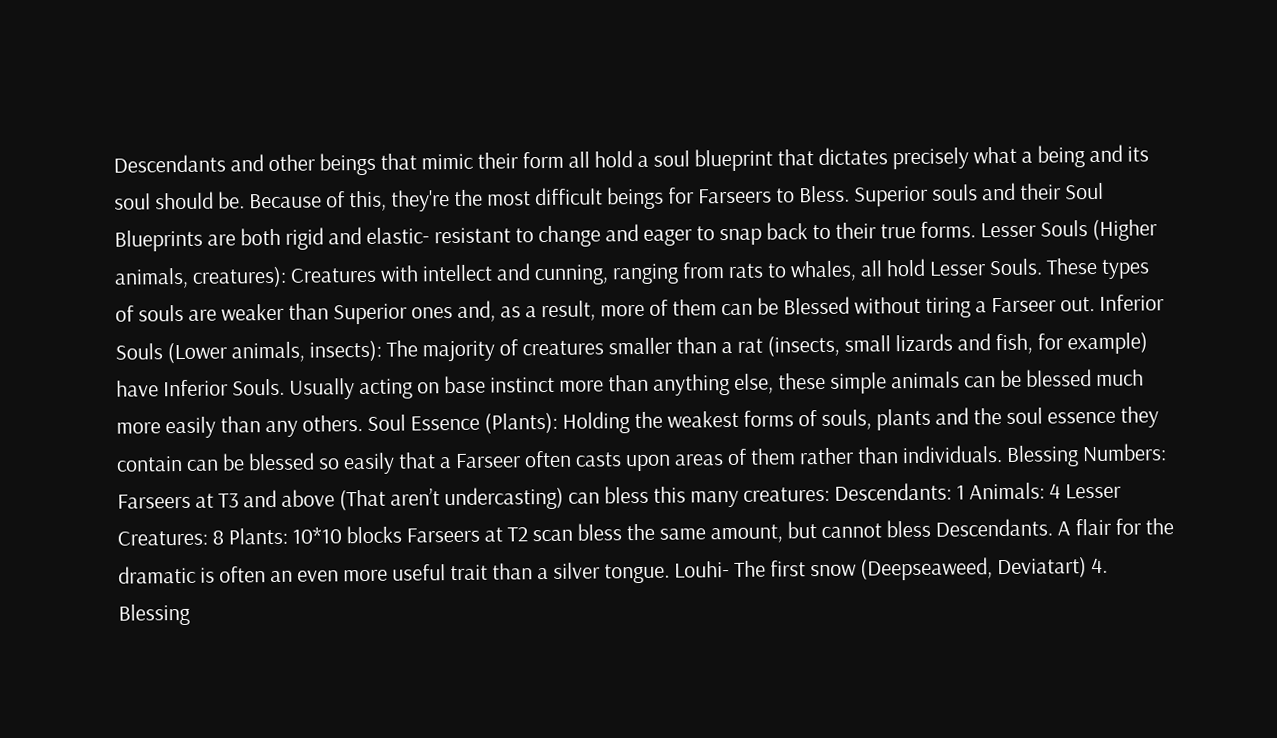Descendants and other beings that mimic their form all hold a soul blueprint that dictates precisely what a being and its soul should be. Because of this, they're the most difficult beings for Farseers to Bless. Superior souls and their Soul Blueprints are both rigid and elastic- resistant to change and eager to snap back to their true forms. Lesser Souls (Higher animals, creatures): Creatures with intellect and cunning, ranging from rats to whales, all hold Lesser Souls. These types of souls are weaker than Superior ones and, as a result, more of them can be Blessed without tiring a Farseer out. Inferior Souls (Lower animals, insects): The majority of creatures smaller than a rat (insects, small lizards and fish, for example) have Inferior Souls. Usually acting on base instinct more than anything else, these simple animals can be blessed much more easily than any others. Soul Essence (Plants): Holding the weakest forms of souls, plants and the soul essence they contain can be blessed so easily that a Farseer often casts upon areas of them rather than individuals. Blessing Numbers: Farseers at T3 and above (That aren’t undercasting) can bless this many creatures: Descendants: 1 Animals: 4 Lesser Creatures: 8 Plants: 10*10 blocks Farseers at T2 scan bless the same amount, but cannot bless Descendants. A flair for the dramatic is often an even more useful trait than a silver tongue. Louhi- The first snow (Deepseaweed, Deviatart) 4. Blessing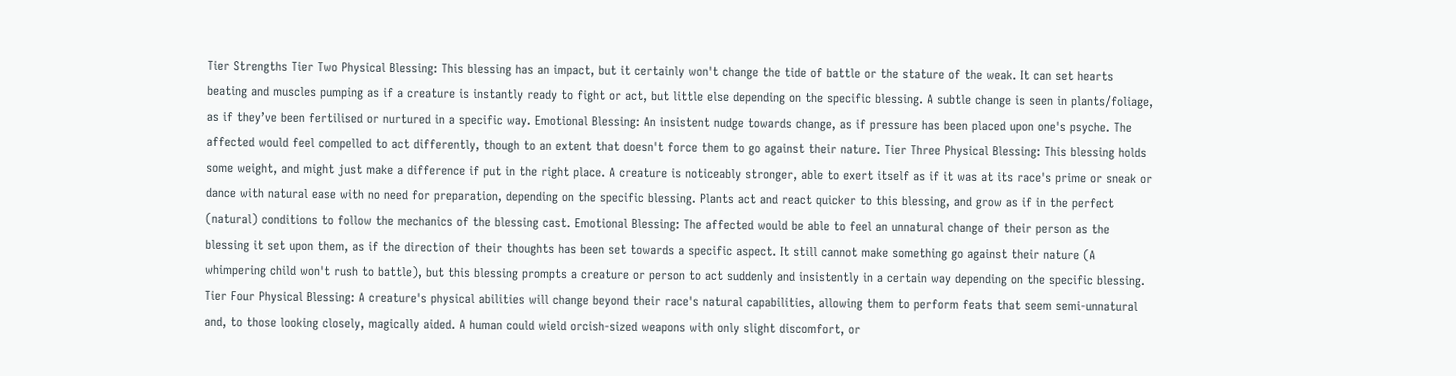Tier Strengths Tier Two Physical Blessing: This blessing has an impact, but it certainly won't change the tide of battle or the stature of the weak. It can set hearts beating and muscles pumping as if a creature is instantly ready to fight or act, but little else depending on the specific blessing. A subtle change is seen in plants/foliage, as if they’ve been fertilised or nurtured in a specific way. Emotional Blessing: An insistent nudge towards change, as if pressure has been placed upon one's psyche. The affected would feel compelled to act differently, though to an extent that doesn't force them to go against their nature. Tier Three Physical Blessing: This blessing holds some weight, and might just make a difference if put in the right place. A creature is noticeably stronger, able to exert itself as if it was at its race's prime or sneak or dance with natural ease with no need for preparation, depending on the specific blessing. Plants act and react quicker to this blessing, and grow as if in the perfect (natural) conditions to follow the mechanics of the blessing cast. Emotional Blessing: The affected would be able to feel an unnatural change of their person as the blessing it set upon them, as if the direction of their thoughts has been set towards a specific aspect. It still cannot make something go against their nature (A whimpering child won't rush to battle), but this blessing prompts a creature or person to act suddenly and insistently in a certain way depending on the specific blessing. Tier Four Physical Blessing: A creature's physical abilities will change beyond their race's natural capabilities, allowing them to perform feats that seem semi-unnatural and, to those looking closely, magically aided. A human could wield orcish-sized weapons with only slight discomfort, or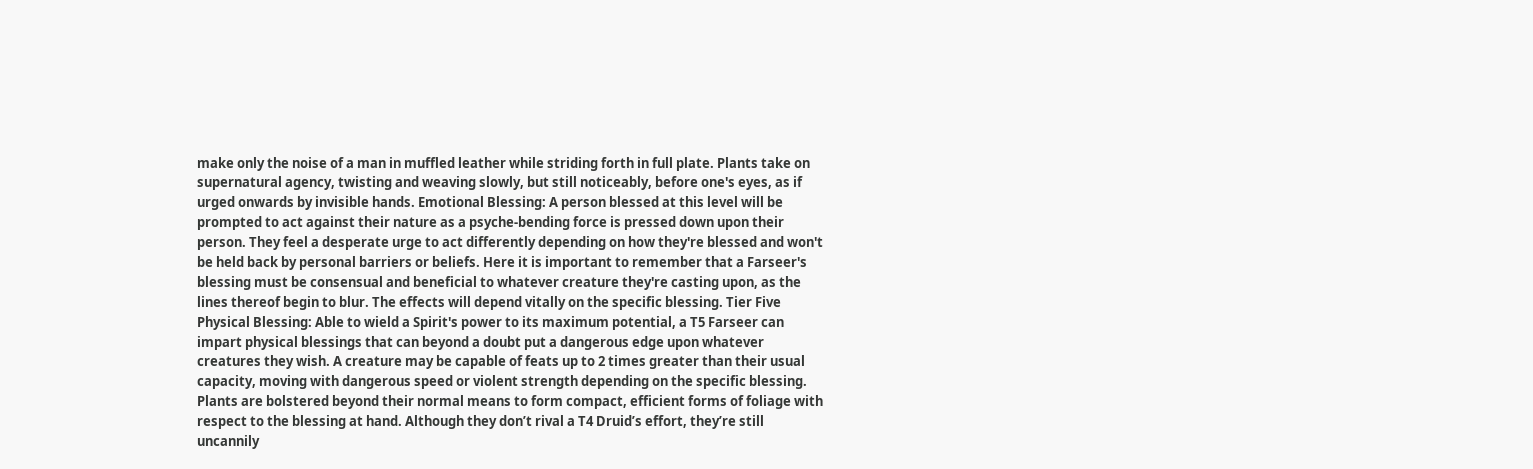make only the noise of a man in muffled leather while striding forth in full plate. Plants take on supernatural agency, twisting and weaving slowly, but still noticeably, before one's eyes, as if urged onwards by invisible hands. Emotional Blessing: A person blessed at this level will be prompted to act against their nature as a psyche-bending force is pressed down upon their person. They feel a desperate urge to act differently depending on how they're blessed and won't be held back by personal barriers or beliefs. Here it is important to remember that a Farseer's blessing must be consensual and beneficial to whatever creature they're casting upon, as the lines thereof begin to blur. The effects will depend vitally on the specific blessing. Tier Five Physical Blessing: Able to wield a Spirit's power to its maximum potential, a T5 Farseer can impart physical blessings that can beyond a doubt put a dangerous edge upon whatever creatures they wish. A creature may be capable of feats up to 2 times greater than their usual capacity, moving with dangerous speed or violent strength depending on the specific blessing. Plants are bolstered beyond their normal means to form compact, efficient forms of foliage with respect to the blessing at hand. Although they don’t rival a T4 Druid’s effort, they’re still uncannily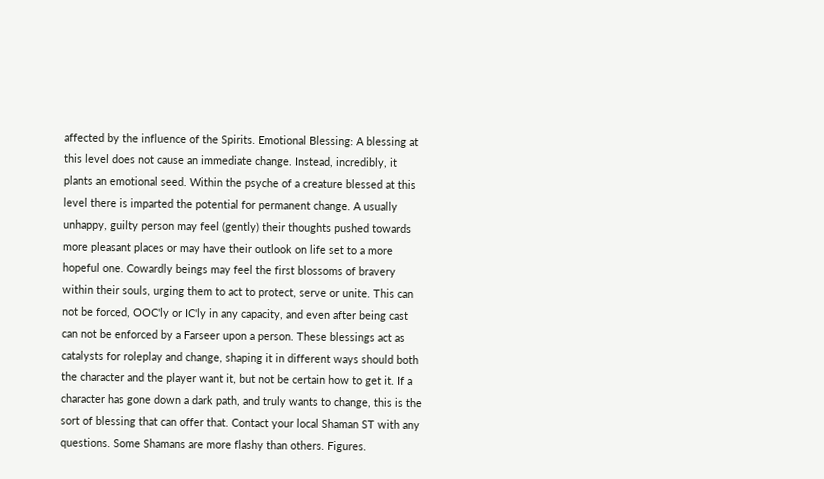affected by the influence of the Spirits. Emotional Blessing: A blessing at this level does not cause an immediate change. Instead, incredibly, it plants an emotional seed. Within the psyche of a creature blessed at this level there is imparted the potential for permanent change. A usually unhappy, guilty person may feel (gently) their thoughts pushed towards more pleasant places or may have their outlook on life set to a more hopeful one. Cowardly beings may feel the first blossoms of bravery within their souls, urging them to act to protect, serve or unite. This can not be forced, OOC'ly or IC'ly in any capacity, and even after being cast can not be enforced by a Farseer upon a person. These blessings act as catalysts for roleplay and change, shaping it in different ways should both the character and the player want it, but not be certain how to get it. If a character has gone down a dark path, and truly wants to change, this is the sort of blessing that can offer that. Contact your local Shaman ST with any questions. Some Shamans are more flashy than others. Figures.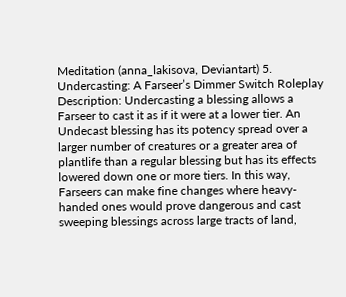Meditation (anna_lakisova, Deviantart) 5. Undercasting: A Farseer’s Dimmer Switch Roleplay Description: Undercasting a blessing allows a Farseer to cast it as if it were at a lower tier. An Undecast blessing has its potency spread over a larger number of creatures or a greater area of plantlife than a regular blessing but has its effects lowered down one or more tiers. In this way, Farseers can make fine changes where heavy-handed ones would prove dangerous and cast sweeping blessings across large tracts of land,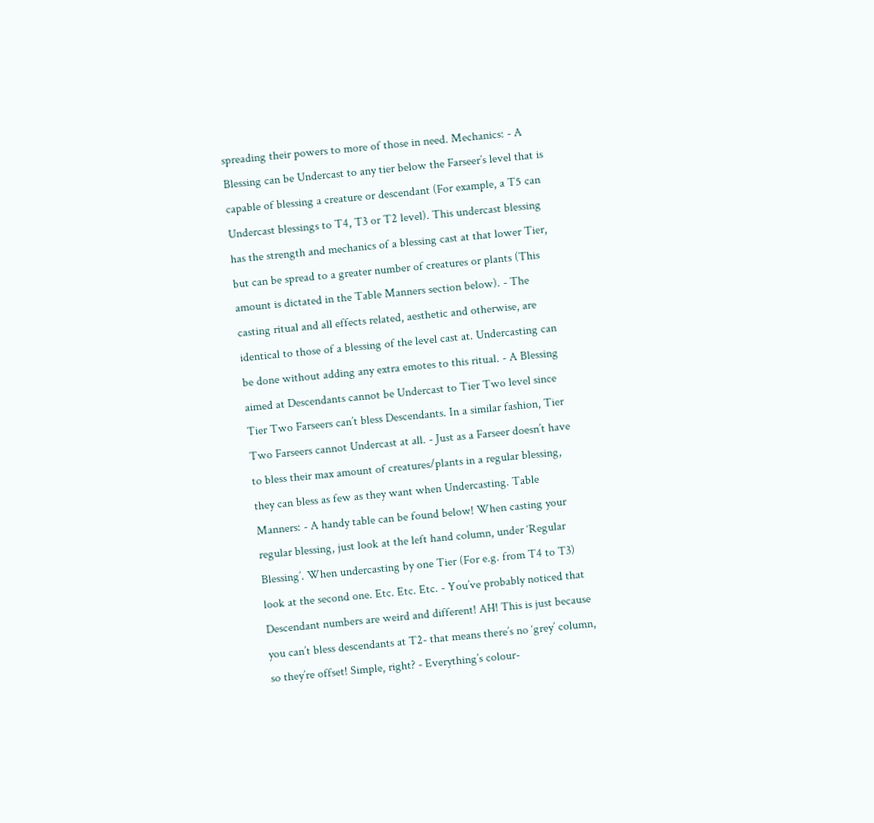spreading their powers to more of those in need. Mechanics: - A Blessing can be Undercast to any tier below the Farseer’s level that is capable of blessing a creature or descendant (For example, a T5 can Undercast blessings to T4, T3 or T2 level). This undercast blessing has the strength and mechanics of a blessing cast at that lower Tier, but can be spread to a greater number of creatures or plants (This amount is dictated in the Table Manners section below). - The casting ritual and all effects related, aesthetic and otherwise, are identical to those of a blessing of the level cast at. Undercasting can be done without adding any extra emotes to this ritual. - A Blessing aimed at Descendants cannot be Undercast to Tier Two level since Tier Two Farseers can’t bless Descendants. In a similar fashion, Tier Two Farseers cannot Undercast at all. - Just as a Farseer doesn’t have to bless their max amount of creatures/plants in a regular blessing, they can bless as few as they want when Undercasting. Table Manners: - A handy table can be found below! When casting your regular blessing, just look at the left hand column, under ‘Regular Blessing’. When undercasting by one Tier (For e.g. from T4 to T3) look at the second one. Etc. Etc. Etc. - You’ve probably noticed that Descendant numbers are weird and different! AH! This is just because you can’t bless descendants at T2- that means there’s no ‘grey’ column, so they’re offset! Simple, right? - Everything’s colour-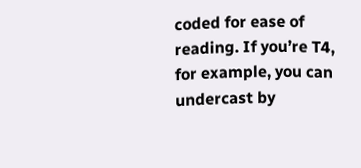coded for ease of reading. If you’re T4, for example, you can undercast by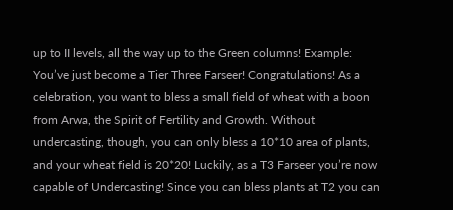up to II levels, all the way up to the Green columns! Example: You’ve just become a Tier Three Farseer! Congratulations! As a celebration, you want to bless a small field of wheat with a boon from Arwa, the Spirit of Fertility and Growth. Without undercasting, though, you can only bless a 10*10 area of plants, and your wheat field is 20*20! Luckily, as a T3 Farseer you’re now capable of Undercasting! Since you can bless plants at T2 you can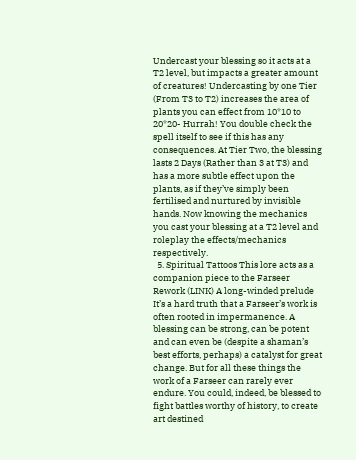Undercast your blessing so it acts at a T2 level, but impacts a greater amount of creatures! Undercasting by one Tier (From T3 to T2) increases the area of plants you can effect from 10*10 to 20*20- Hurrah! You double check the spell itself to see if this has any consequences. At Tier Two, the blessing lasts 2 Days (Rather than 3 at T3) and has a more subtle effect upon the plants, as if they’ve simply been fertilised and nurtured by invisible hands. Now knowing the mechanics you cast your blessing at a T2 level and roleplay the effects/mechanics respectively.
  5. Spiritual Tattoos This lore acts as a companion piece to the Farseer Rework (LINK) A long-winded prelude It’s a hard truth that a Farseer’s work is often rooted in impermanence. A blessing can be strong, can be potent and can even be (despite a shaman’s best efforts, perhaps) a catalyst for great change. But for all these things the work of a Farseer can rarely ever endure. You could, indeed, be blessed to fight battles worthy of history, to create art destined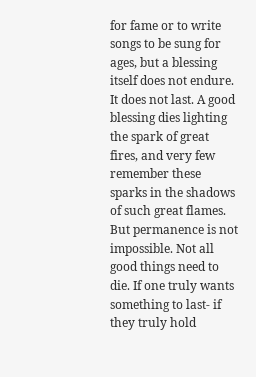for fame or to write songs to be sung for ages, but a blessing itself does not endure. It does not last. A good blessing dies lighting the spark of great fires, and very few remember these sparks in the shadows of such great flames. But permanence is not impossible. Not all good things need to die. If one truly wants something to last- if they truly hold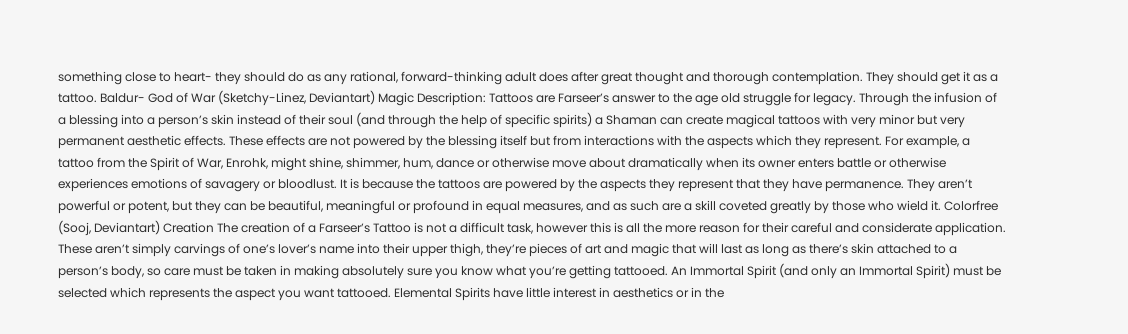something close to heart- they should do as any rational, forward-thinking adult does after great thought and thorough contemplation. They should get it as a tattoo. Baldur- God of War (Sketchy-Linez, Deviantart) Magic Description: Tattoos are Farseer’s answer to the age old struggle for legacy. Through the infusion of a blessing into a person’s skin instead of their soul (and through the help of specific spirits) a Shaman can create magical tattoos with very minor but very permanent aesthetic effects. These effects are not powered by the blessing itself but from interactions with the aspects which they represent. For example, a tattoo from the Spirit of War, Enrohk, might shine, shimmer, hum, dance or otherwise move about dramatically when its owner enters battle or otherwise experiences emotions of savagery or bloodlust. It is because the tattoos are powered by the aspects they represent that they have permanence. They aren’t powerful or potent, but they can be beautiful, meaningful or profound in equal measures, and as such are a skill coveted greatly by those who wield it. Colorfree (Sooj, Deviantart) Creation The creation of a Farseer’s Tattoo is not a difficult task, however this is all the more reason for their careful and considerate application. These aren’t simply carvings of one’s lover’s name into their upper thigh, they’re pieces of art and magic that will last as long as there’s skin attached to a person’s body, so care must be taken in making absolutely sure you know what you’re getting tattooed. An Immortal Spirit (and only an Immortal Spirit) must be selected which represents the aspect you want tattooed. Elemental Spirits have little interest in aesthetics or in the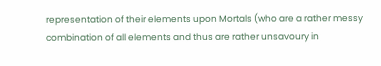representation of their elements upon Mortals (who are a rather messy combination of all elements and thus are rather unsavoury in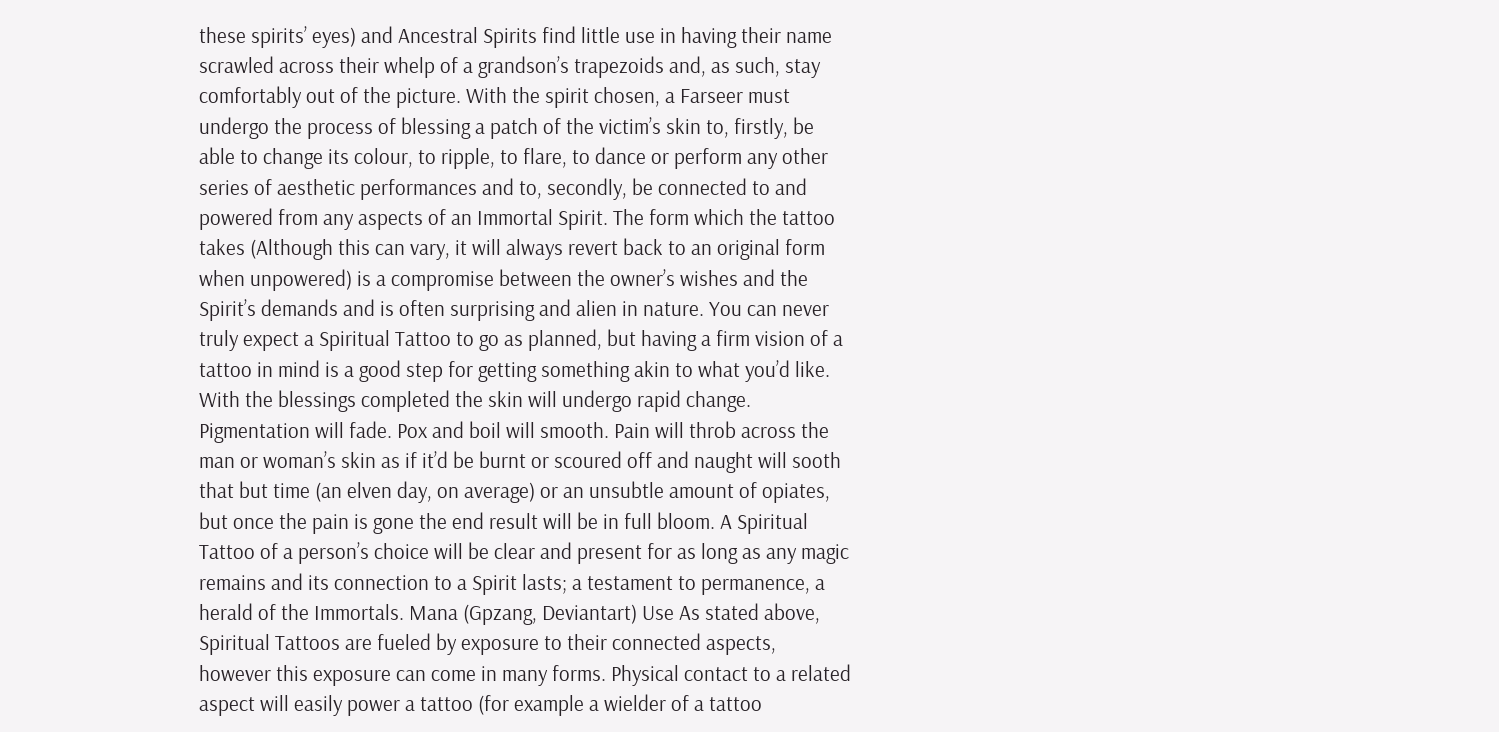these spirits’ eyes) and Ancestral Spirits find little use in having their name scrawled across their whelp of a grandson’s trapezoids and, as such, stay comfortably out of the picture. With the spirit chosen, a Farseer must undergo the process of blessing a patch of the victim’s skin to, firstly, be able to change its colour, to ripple, to flare, to dance or perform any other series of aesthetic performances and to, secondly, be connected to and powered from any aspects of an Immortal Spirit. The form which the tattoo takes (Although this can vary, it will always revert back to an original form when unpowered) is a compromise between the owner’s wishes and the Spirit’s demands and is often surprising and alien in nature. You can never truly expect a Spiritual Tattoo to go as planned, but having a firm vision of a tattoo in mind is a good step for getting something akin to what you’d like. With the blessings completed the skin will undergo rapid change. Pigmentation will fade. Pox and boil will smooth. Pain will throb across the man or woman’s skin as if it’d be burnt or scoured off and naught will sooth that but time (an elven day, on average) or an unsubtle amount of opiates, but once the pain is gone the end result will be in full bloom. A Spiritual Tattoo of a person’s choice will be clear and present for as long as any magic remains and its connection to a Spirit lasts; a testament to permanence, a herald of the Immortals. Mana (Gpzang, Deviantart) Use As stated above, Spiritual Tattoos are fueled by exposure to their connected aspects, however this exposure can come in many forms. Physical contact to a related aspect will easily power a tattoo (for example a wielder of a tattoo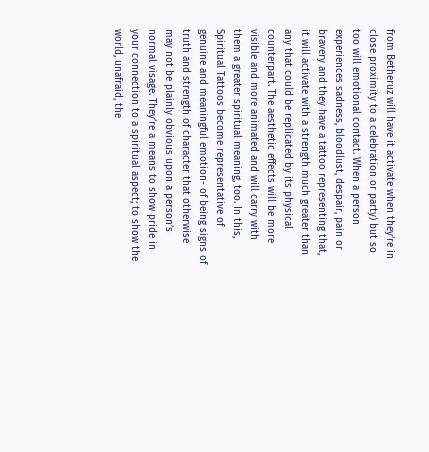from Betheruz will have it activate when they’re in close proximity to a celebration or party) but so too will emotional contact. When a person experiences sadness, bloodlust, despair, pain or bravery and they have a tattoo representing that, it will activate with a strength much greater than any that could be replicated by its physical counterpart. The aesthetic effects will be more visible and more animated and will carry with them a greater spiritual meaning, too. In this, Spiritual Tattoos become representative of genuine and meaningful emotion- of being signs of truth and strength of character that otherwise may not be plainly obvious upon a person’s normal visage. They’re a means to show pride in your connection to a spiritual aspect; to show the world, unafraid, the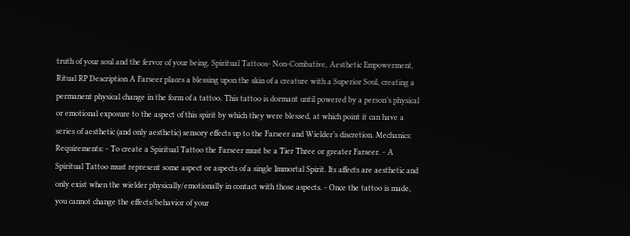truth of your soul and the fervor of your being. Spiritual Tattoos- Non-Combative, Aesthetic Empowerment, Ritual RP Description A Farseer places a blessing upon the skin of a creature with a Superior Soul, creating a permanent physical change in the form of a tattoo. This tattoo is dormant until powered by a person’s physical or emotional exposure to the aspect of this spirit by which they were blessed, at which point it can have a series of aesthetic (and only aesthetic) sensory effects up to the Farseer and Wielder’s discretion. Mechanics: Requirements: - To create a Spiritual Tattoo the Farseer must be a Tier Three or greater Farseer. - A Spiritual Tattoo must represent some aspect or aspects of a single Immortal Spirit. Its affects are aesthetic and only exist when the wielder physically/emotionally in contact with those aspects. - Once the tattoo is made, you cannot change the effects/behavior of your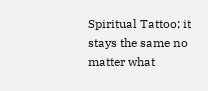Spiritual Tattoo; it stays the same no matter what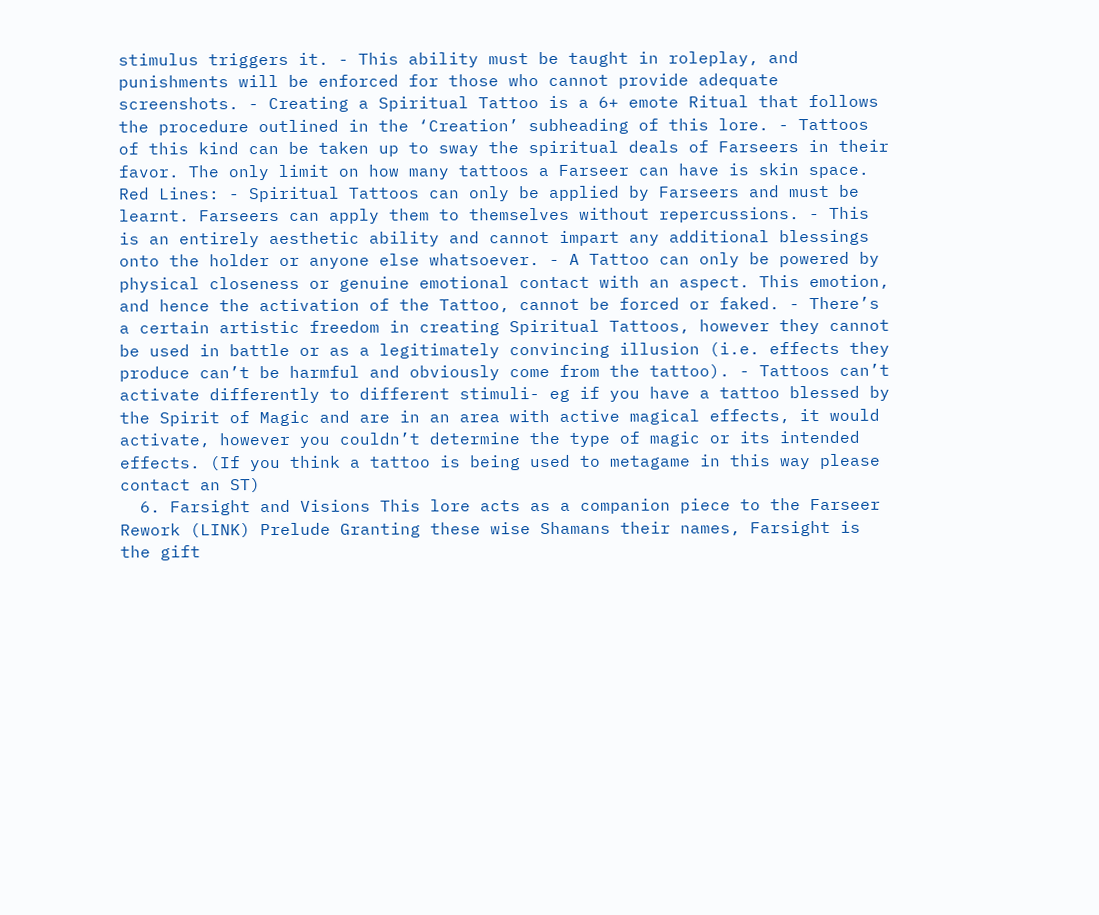stimulus triggers it. - This ability must be taught in roleplay, and punishments will be enforced for those who cannot provide adequate screenshots. - Creating a Spiritual Tattoo is a 6+ emote Ritual that follows the procedure outlined in the ‘Creation’ subheading of this lore. - Tattoos of this kind can be taken up to sway the spiritual deals of Farseers in their favor. The only limit on how many tattoos a Farseer can have is skin space. Red Lines: - Spiritual Tattoos can only be applied by Farseers and must be learnt. Farseers can apply them to themselves without repercussions. - This is an entirely aesthetic ability and cannot impart any additional blessings onto the holder or anyone else whatsoever. - A Tattoo can only be powered by physical closeness or genuine emotional contact with an aspect. This emotion, and hence the activation of the Tattoo, cannot be forced or faked. - There’s a certain artistic freedom in creating Spiritual Tattoos, however they cannot be used in battle or as a legitimately convincing illusion (i.e. effects they produce can’t be harmful and obviously come from the tattoo). - Tattoos can’t activate differently to different stimuli- eg if you have a tattoo blessed by the Spirit of Magic and are in an area with active magical effects, it would activate, however you couldn’t determine the type of magic or its intended effects. (If you think a tattoo is being used to metagame in this way please contact an ST)
  6. Farsight and Visions This lore acts as a companion piece to the Farseer Rework (LINK) Prelude Granting these wise Shamans their names, Farsight is the gift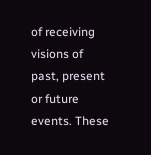of receiving visions of past, present or future events. These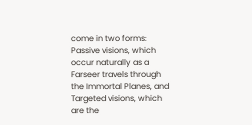come in two forms: Passive visions, which occur naturally as a Farseer travels through the Immortal Planes, and Targeted visions, which are the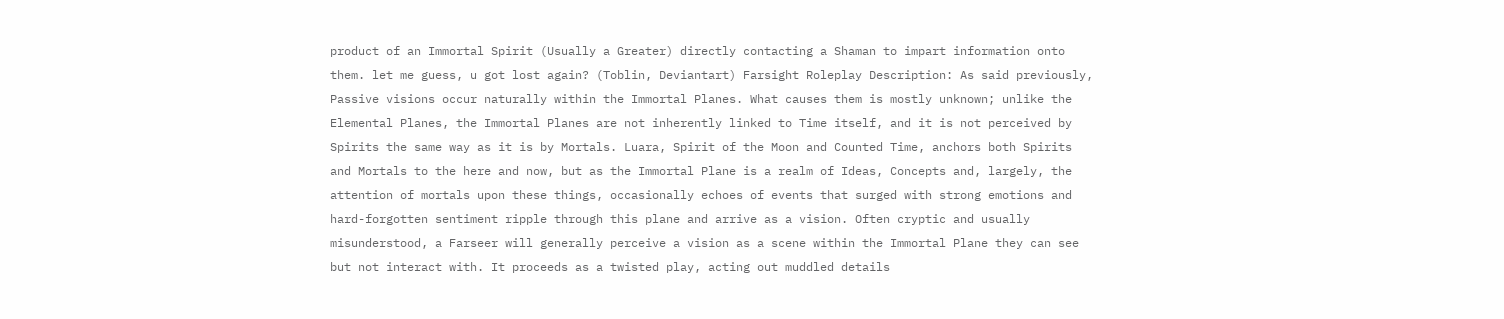product of an Immortal Spirit (Usually a Greater) directly contacting a Shaman to impart information onto them. let me guess, u got lost again? (Toblin, Deviantart) Farsight Roleplay Description: As said previously, Passive visions occur naturally within the Immortal Planes. What causes them is mostly unknown; unlike the Elemental Planes, the Immortal Planes are not inherently linked to Time itself, and it is not perceived by Spirits the same way as it is by Mortals. Luara, Spirit of the Moon and Counted Time, anchors both Spirits and Mortals to the here and now, but as the Immortal Plane is a realm of Ideas, Concepts and, largely, the attention of mortals upon these things, occasionally echoes of events that surged with strong emotions and hard-forgotten sentiment ripple through this plane and arrive as a vision. Often cryptic and usually misunderstood, a Farseer will generally perceive a vision as a scene within the Immortal Plane they can see but not interact with. It proceeds as a twisted play, acting out muddled details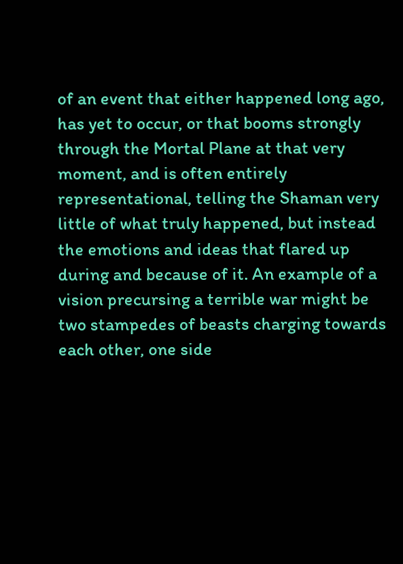of an event that either happened long ago, has yet to occur, or that booms strongly through the Mortal Plane at that very moment, and is often entirely representational, telling the Shaman very little of what truly happened, but instead the emotions and ideas that flared up during and because of it. An example of a vision precursing a terrible war might be two stampedes of beasts charging towards each other, one side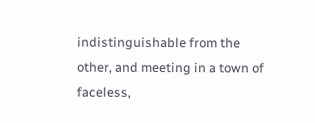indistinguishable from the other, and meeting in a town of faceless,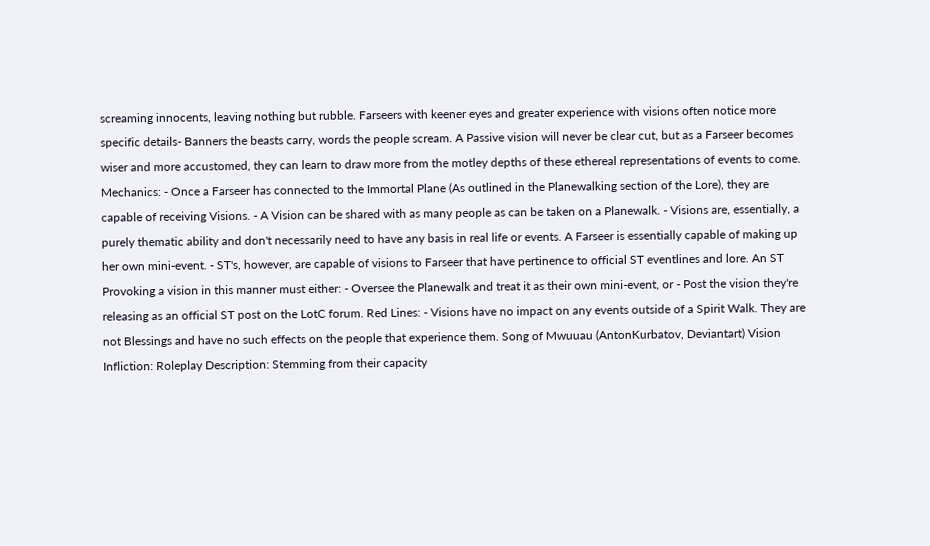screaming innocents, leaving nothing but rubble. Farseers with keener eyes and greater experience with visions often notice more specific details- Banners the beasts carry, words the people scream. A Passive vision will never be clear cut, but as a Farseer becomes wiser and more accustomed, they can learn to draw more from the motley depths of these ethereal representations of events to come. Mechanics: - Once a Farseer has connected to the Immortal Plane (As outlined in the Planewalking section of the Lore), they are capable of receiving Visions. - A Vision can be shared with as many people as can be taken on a Planewalk. - Visions are, essentially, a purely thematic ability and don't necessarily need to have any basis in real life or events. A Farseer is essentially capable of making up her own mini-event. - ST's, however, are capable of visions to Farseer that have pertinence to official ST eventlines and lore. An ST Provoking a vision in this manner must either: - Oversee the Planewalk and treat it as their own mini-event, or - Post the vision they're releasing as an official ST post on the LotC forum. Red Lines: - Visions have no impact on any events outside of a Spirit Walk. They are not Blessings and have no such effects on the people that experience them. Song of Mwuuau (AntonKurbatov, Deviantart) Vision Infliction: Roleplay Description: Stemming from their capacity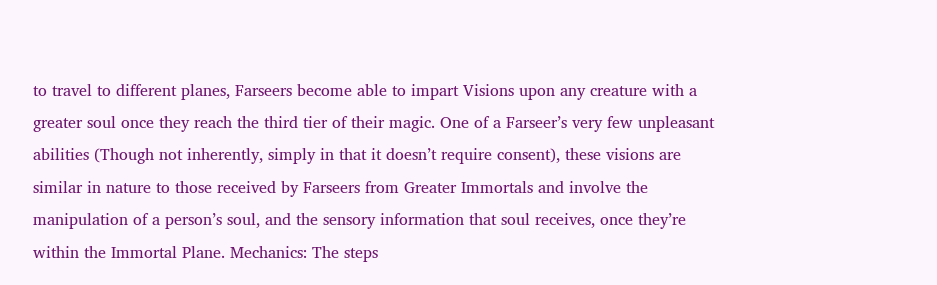to travel to different planes, Farseers become able to impart Visions upon any creature with a greater soul once they reach the third tier of their magic. One of a Farseer’s very few unpleasant abilities (Though not inherently, simply in that it doesn’t require consent), these visions are similar in nature to those received by Farseers from Greater Immortals and involve the manipulation of a person’s soul, and the sensory information that soul receives, once they’re within the Immortal Plane. Mechanics: The steps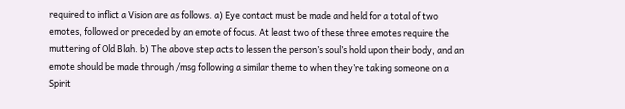required to inflict a Vision are as follows. a) Eye contact must be made and held for a total of two emotes, followed or preceded by an emote of focus. At least two of these three emotes require the muttering of Old Blah. b) The above step acts to lessen the person’s soul’s hold upon their body, and an emote should be made through /msg following a similar theme to when they’re taking someone on a Spirit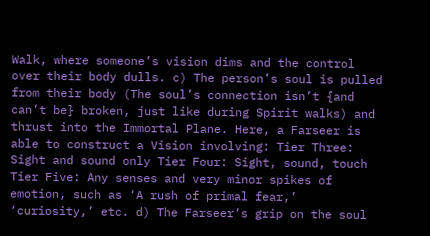Walk, where someone’s vision dims and the control over their body dulls. c) The person’s soul is pulled from their body (The soul’s connection isn’t {and can’t be} broken, just like during Spirit walks) and thrust into the Immortal Plane. Here, a Farseer is able to construct a Vision involving: Tier Three: Sight and sound only Tier Four: Sight, sound, touch Tier Five: Any senses and very minor spikes of emotion, such as ‘A rush of primal fear,’ ‘curiosity,’ etc. d) The Farseer’s grip on the soul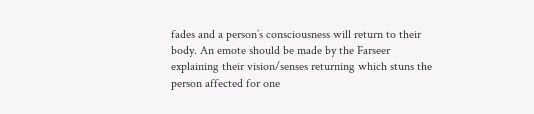fades and a person’s consciousness will return to their body. An emote should be made by the Farseer explaining their vision/senses returning which stuns the person affected for one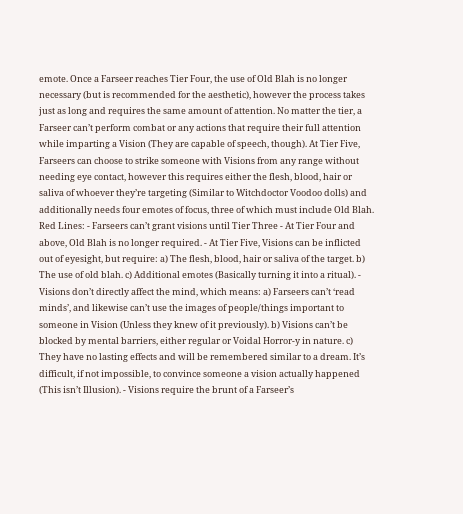emote. Once a Farseer reaches Tier Four, the use of Old Blah is no longer necessary (but is recommended for the aesthetic), however the process takes just as long and requires the same amount of attention. No matter the tier, a Farseer can’t perform combat or any actions that require their full attention while imparting a Vision (They are capable of speech, though). At Tier Five, Farseers can choose to strike someone with Visions from any range without needing eye contact, however this requires either the flesh, blood, hair or saliva of whoever they’re targeting (Similar to Witchdoctor Voodoo dolls) and additionally needs four emotes of focus, three of which must include Old Blah. Red Lines: - Farseers can’t grant visions until Tier Three - At Tier Four and above, Old Blah is no longer required. - At Tier Five, Visions can be inflicted out of eyesight, but require: a) The flesh, blood, hair or saliva of the target. b) The use of old blah. c) Additional emotes (Basically turning it into a ritual). - Visions don’t directly affect the mind, which means: a) Farseers can’t ‘read minds’, and likewise can’t use the images of people/things important to someone in Vision (Unless they knew of it previously). b) Visions can’t be blocked by mental barriers, either regular or Voidal Horror-y in nature. c) They have no lasting effects and will be remembered similar to a dream. It’s difficult, if not impossible, to convince someone a vision actually happened (This isn’t Illusion). - Visions require the brunt of a Farseer’s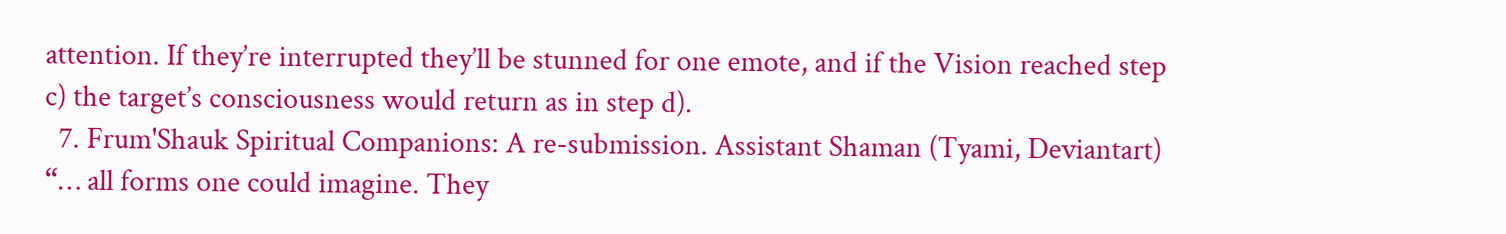attention. If they’re interrupted they’ll be stunned for one emote, and if the Vision reached step c) the target’s consciousness would return as in step d).
  7. Frum'Shauk Spiritual Companions: A re-submission. Assistant Shaman (Tyami, Deviantart) “… all forms one could imagine. They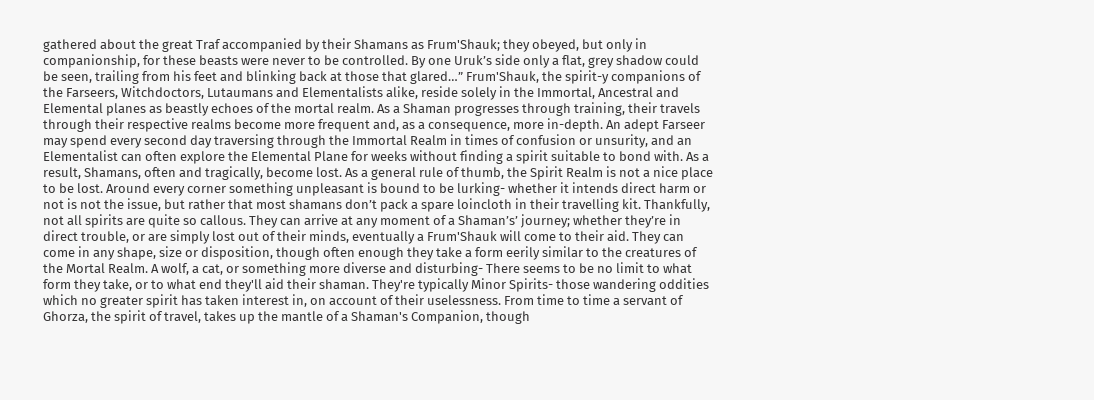gathered about the great Traf accompanied by their Shamans as Frum'Shauk; they obeyed, but only in companionship, for these beasts were never to be controlled. By one Uruk’s side only a flat, grey shadow could be seen, trailing from his feet and blinking back at those that glared…” Frum'Shauk, the spirit-y companions of the Farseers, Witchdoctors, Lutaumans and Elementalists alike, reside solely in the Immortal, Ancestral and Elemental planes as beastly echoes of the mortal realm. As a Shaman progresses through training, their travels through their respective realms become more frequent and, as a consequence, more in-depth. An adept Farseer may spend every second day traversing through the Immortal Realm in times of confusion or unsurity, and an Elementalist can often explore the Elemental Plane for weeks without finding a spirit suitable to bond with. As a result, Shamans, often and tragically, become lost. As a general rule of thumb, the Spirit Realm is not a nice place to be lost. Around every corner something unpleasant is bound to be lurking- whether it intends direct harm or not is not the issue, but rather that most shamans don’t pack a spare loincloth in their travelling kit. Thankfully, not all spirits are quite so callous. They can arrive at any moment of a Shaman’s’ journey; whether they’re in direct trouble, or are simply lost out of their minds, eventually a Frum'Shauk will come to their aid. They can come in any shape, size or disposition, though often enough they take a form eerily similar to the creatures of the Mortal Realm. A wolf, a cat, or something more diverse and disturbing- There seems to be no limit to what form they take, or to what end they'll aid their shaman. They're typically Minor Spirits- those wandering oddities which no greater spirit has taken interest in, on account of their uselessness. From time to time a servant of Ghorza, the spirit of travel, takes up the mantle of a Shaman's Companion, though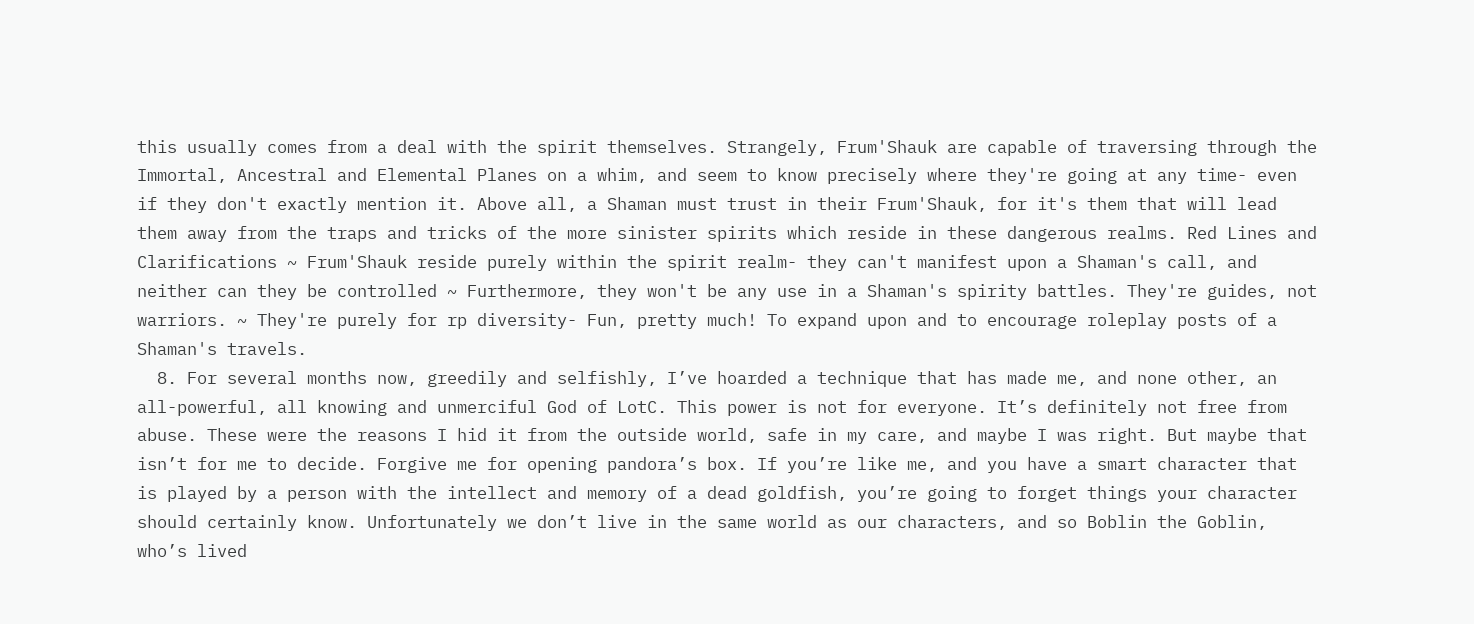this usually comes from a deal with the spirit themselves. Strangely, Frum'Shauk are capable of traversing through the Immortal, Ancestral and Elemental Planes on a whim, and seem to know precisely where they're going at any time- even if they don't exactly mention it. Above all, a Shaman must trust in their Frum'Shauk, for it's them that will lead them away from the traps and tricks of the more sinister spirits which reside in these dangerous realms. Red Lines and Clarifications ~ Frum'Shauk reside purely within the spirit realm- they can't manifest upon a Shaman's call, and neither can they be controlled ~ Furthermore, they won't be any use in a Shaman's spirity battles. They're guides, not warriors. ~ They're purely for rp diversity- Fun, pretty much! To expand upon and to encourage roleplay posts of a Shaman's travels.
  8. For several months now, greedily and selfishly, I’ve hoarded a technique that has made me, and none other, an all-powerful, all knowing and unmerciful God of LotC. This power is not for everyone. It’s definitely not free from abuse. These were the reasons I hid it from the outside world, safe in my care, and maybe I was right. But maybe that isn’t for me to decide. Forgive me for opening pandora’s box. If you’re like me, and you have a smart character that is played by a person with the intellect and memory of a dead goldfish, you’re going to forget things your character should certainly know. Unfortunately we don’t live in the same world as our characters, and so Boblin the Goblin, who’s lived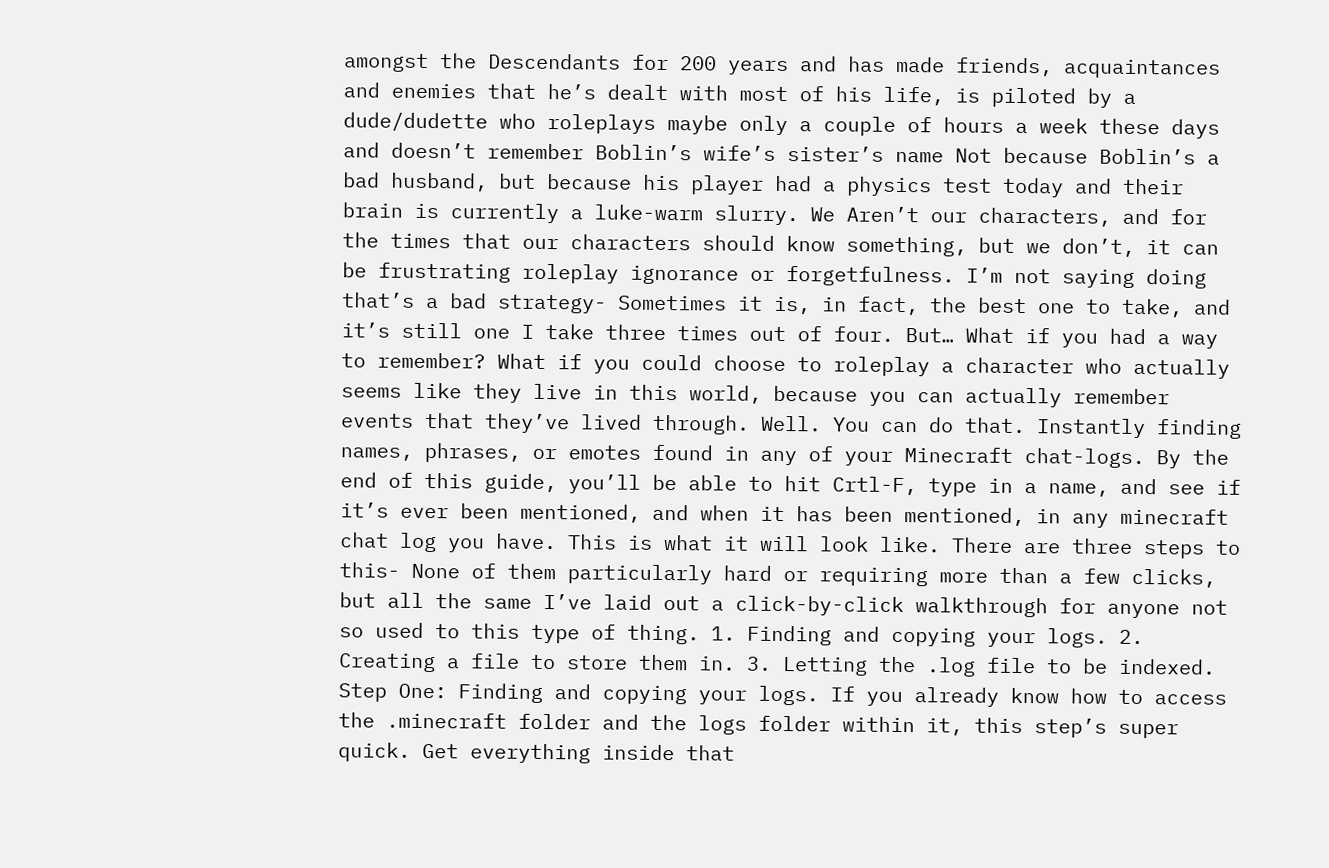amongst the Descendants for 200 years and has made friends, acquaintances and enemies that he’s dealt with most of his life, is piloted by a dude/dudette who roleplays maybe only a couple of hours a week these days and doesn’t remember Boblin’s wife’s sister’s name Not because Boblin’s a bad husband, but because his player had a physics test today and their brain is currently a luke-warm slurry. We Aren’t our characters, and for the times that our characters should know something, but we don’t, it can be frustrating roleplay ignorance or forgetfulness. I’m not saying doing that’s a bad strategy- Sometimes it is, in fact, the best one to take, and it’s still one I take three times out of four. But… What if you had a way to remember? What if you could choose to roleplay a character who actually seems like they live in this world, because you can actually remember events that they’ve lived through. Well. You can do that. Instantly finding names, phrases, or emotes found in any of your Minecraft chat-logs. By the end of this guide, you’ll be able to hit Crtl-F, type in a name, and see if it’s ever been mentioned, and when it has been mentioned, in any minecraft chat log you have. This is what it will look like. There are three steps to this- None of them particularly hard or requiring more than a few clicks, but all the same I’ve laid out a click-by-click walkthrough for anyone not so used to this type of thing. 1. Finding and copying your logs. 2. Creating a file to store them in. 3. Letting the .log file to be indexed. Step One: Finding and copying your logs. If you already know how to access the .minecraft folder and the logs folder within it, this step’s super quick. Get everything inside that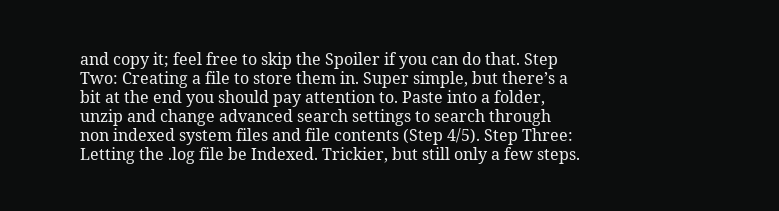and copy it; feel free to skip the Spoiler if you can do that. Step Two: Creating a file to store them in. Super simple, but there’s a bit at the end you should pay attention to. Paste into a folder, unzip and change advanced search settings to search through non indexed system files and file contents (Step 4/5). Step Three: Letting the .log file be Indexed. Trickier, but still only a few steps.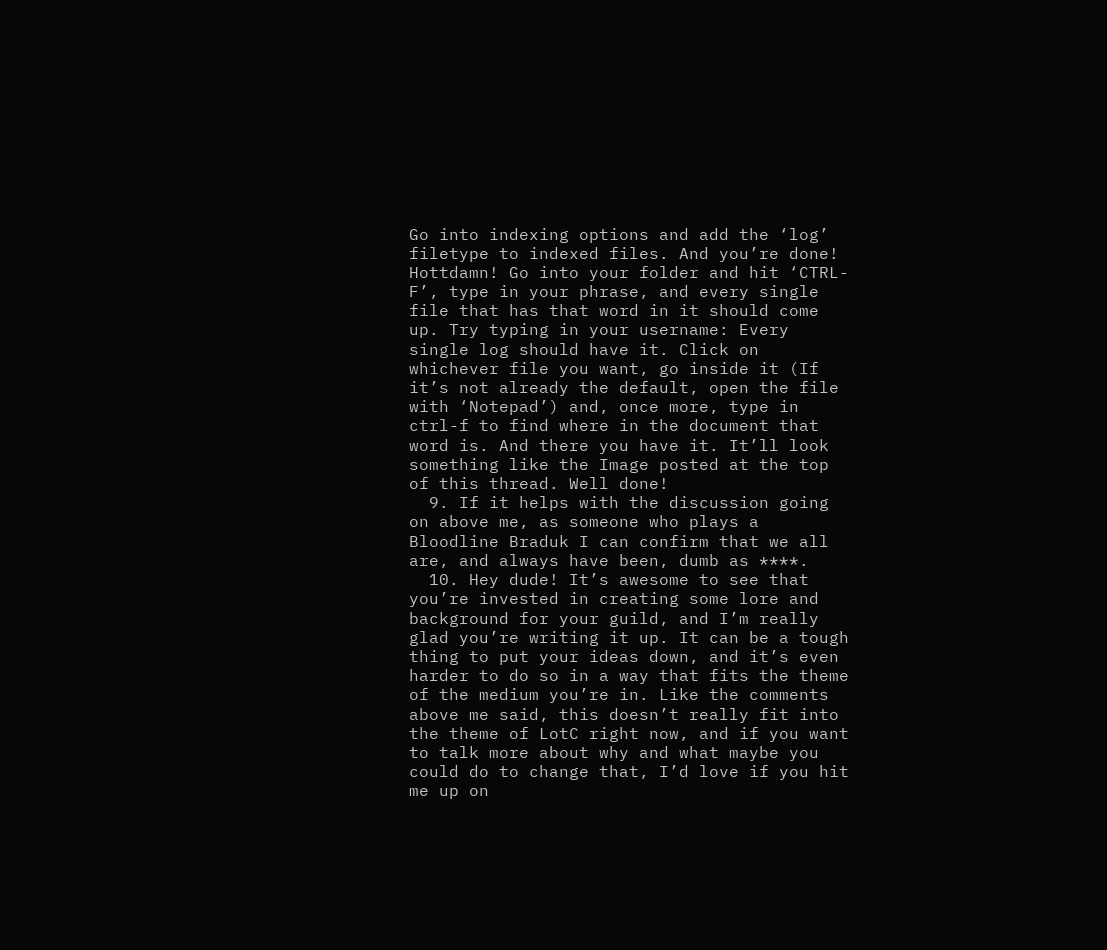Go into indexing options and add the ‘log’ filetype to indexed files. And you’re done! Hottdamn! Go into your folder and hit ‘CTRL-F’, type in your phrase, and every single file that has that word in it should come up. Try typing in your username: Every single log should have it. Click on whichever file you want, go inside it (If it’s not already the default, open the file with ‘Notepad’) and, once more, type in ctrl-f to find where in the document that word is. And there you have it. It’ll look something like the Image posted at the top of this thread. Well done!
  9. If it helps with the discussion going on above me, as someone who plays a Bloodline Braduk I can confirm that we all are, and always have been, dumb as ****.
  10. Hey dude! It’s awesome to see that you’re invested in creating some lore and background for your guild, and I’m really glad you’re writing it up. It can be a tough thing to put your ideas down, and it’s even harder to do so in a way that fits the theme of the medium you’re in. Like the comments above me said, this doesn’t really fit into the theme of LotC right now, and if you want to talk more about why and what maybe you could do to change that, I’d love if you hit me up on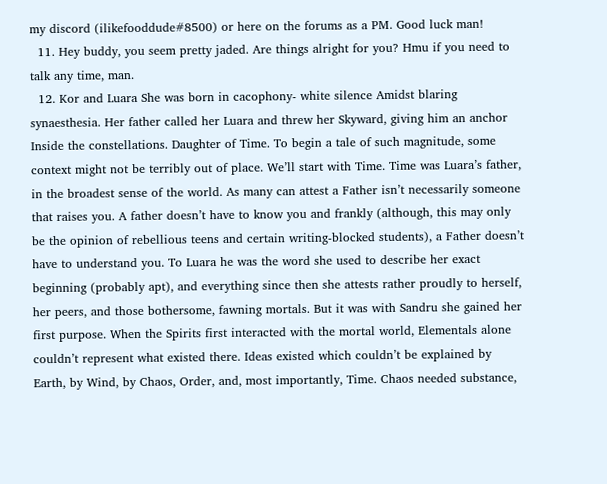my discord (ilikefooddude#8500) or here on the forums as a PM. Good luck man!
  11. Hey buddy, you seem pretty jaded. Are things alright for you? Hmu if you need to talk any time, man.
  12. Kor and Luara She was born in cacophony- white silence Amidst blaring synaesthesia. Her father called her Luara and threw her Skyward, giving him an anchor Inside the constellations. Daughter of Time. To begin a tale of such magnitude, some context might not be terribly out of place. We’ll start with Time. Time was Luara’s father, in the broadest sense of the world. As many can attest a Father isn’t necessarily someone that raises you. A father doesn’t have to know you and frankly (although, this may only be the opinion of rebellious teens and certain writing-blocked students), a Father doesn’t have to understand you. To Luara he was the word she used to describe her exact beginning (probably apt), and everything since then she attests rather proudly to herself, her peers, and those bothersome, fawning mortals. But it was with Sandru she gained her first purpose. When the Spirits first interacted with the mortal world, Elementals alone couldn’t represent what existed there. Ideas existed which couldn’t be explained by Earth, by Wind, by Chaos, Order, and, most importantly, Time. Chaos needed substance,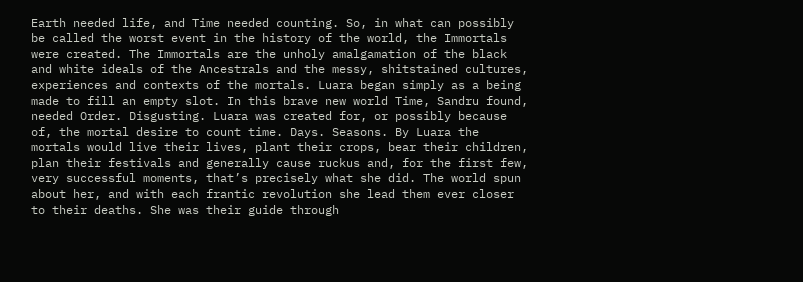Earth needed life, and Time needed counting. So, in what can possibly be called the worst event in the history of the world, the Immortals were created. The Immortals are the unholy amalgamation of the black and white ideals of the Ancestrals and the messy, shitstained cultures, experiences and contexts of the mortals. Luara began simply as a being made to fill an empty slot. In this brave new world Time, Sandru found, needed Order. Disgusting. Luara was created for, or possibly because of, the mortal desire to count time. Days. Seasons. By Luara the mortals would live their lives, plant their crops, bear their children, plan their festivals and generally cause ruckus and, for the first few, very successful moments, that’s precisely what she did. The world spun about her, and with each frantic revolution she lead them ever closer to their deaths. She was their guide through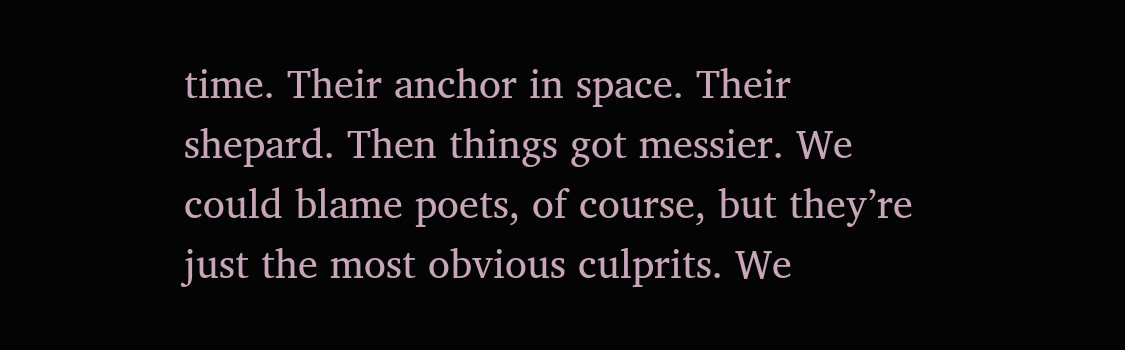time. Their anchor in space. Their shepard. Then things got messier. We could blame poets, of course, but they’re just the most obvious culprits. We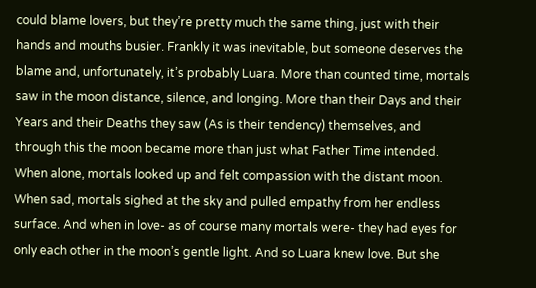could blame lovers, but they’re pretty much the same thing, just with their hands and mouths busier. Frankly it was inevitable, but someone deserves the blame and, unfortunately, it’s probably Luara. More than counted time, mortals saw in the moon distance, silence, and longing. More than their Days and their Years and their Deaths they saw (As is their tendency) themselves, and through this the moon became more than just what Father Time intended. When alone, mortals looked up and felt compassion with the distant moon. When sad, mortals sighed at the sky and pulled empathy from her endless surface. And when in love- as of course many mortals were- they had eyes for only each other in the moon’s gentle light. And so Luara knew love. But she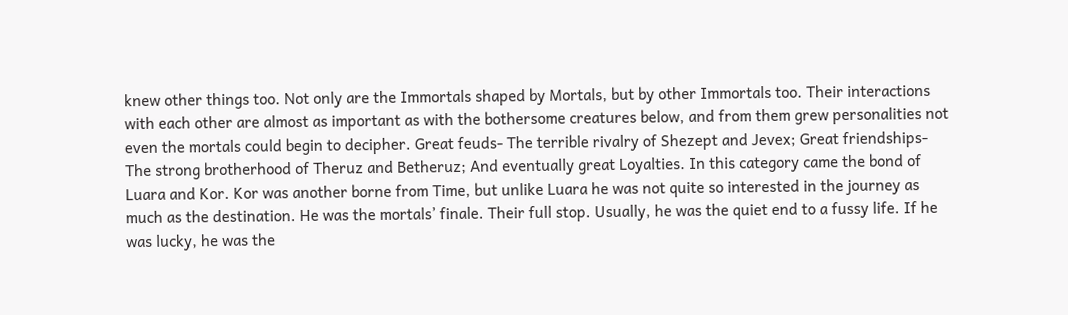knew other things too. Not only are the Immortals shaped by Mortals, but by other Immortals too. Their interactions with each other are almost as important as with the bothersome creatures below, and from them grew personalities not even the mortals could begin to decipher. Great feuds- The terrible rivalry of Shezept and Jevex; Great friendships- The strong brotherhood of Theruz and Betheruz; And eventually great Loyalties. In this category came the bond of Luara and Kor. Kor was another borne from Time, but unlike Luara he was not quite so interested in the journey as much as the destination. He was the mortals’ finale. Their full stop. Usually, he was the quiet end to a fussy life. If he was lucky, he was the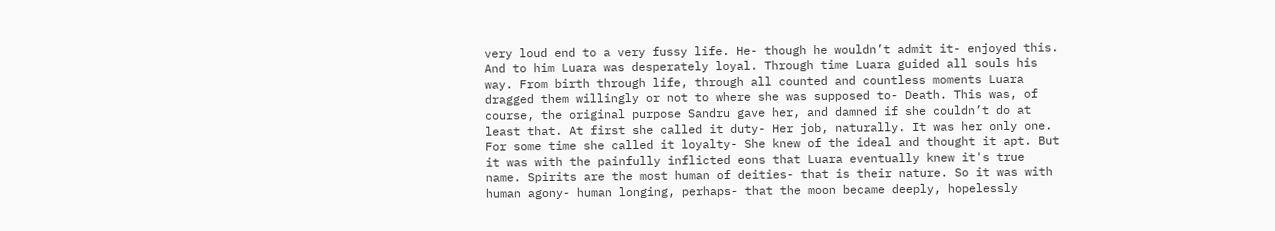very loud end to a very fussy life. He- though he wouldn’t admit it- enjoyed this. And to him Luara was desperately loyal. Through time Luara guided all souls his way. From birth through life, through all counted and countless moments Luara dragged them willingly or not to where she was supposed to- Death. This was, of course, the original purpose Sandru gave her, and damned if she couldn’t do at least that. At first she called it duty- Her job, naturally. It was her only one. For some time she called it loyalty- She knew of the ideal and thought it apt. But it was with the painfully inflicted eons that Luara eventually knew it's true name. Spirits are the most human of deities- that is their nature. So it was with human agony- human longing, perhaps- that the moon became deeply, hopelessly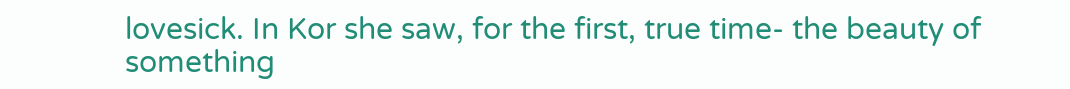lovesick. In Kor she saw, for the first, true time- the beauty of something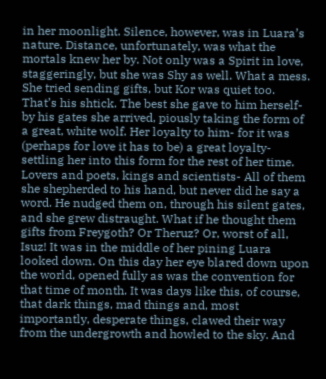in her moonlight. Silence, however, was in Luara’s nature. Distance, unfortunately, was what the mortals knew her by. Not only was a Spirit in love, staggeringly, but she was Shy as well. What a mess. She tried sending gifts, but Kor was quiet too. That’s his shtick. The best she gave to him herself- by his gates she arrived, piously taking the form of a great, white wolf. Her loyalty to him- for it was (perhaps for love it has to be) a great loyalty- settling her into this form for the rest of her time. Lovers and poets, kings and scientists- All of them she shepherded to his hand, but never did he say a word. He nudged them on, through his silent gates, and she grew distraught. What if he thought them gifts from Freygoth? Or Theruz? Or, worst of all, Isuz! It was in the middle of her pining Luara looked down. On this day her eye blared down upon the world, opened fully as was the convention for that time of month. It was days like this, of course, that dark things, mad things and, most importantly, desperate things, clawed their way from the undergrowth and howled to the sky. And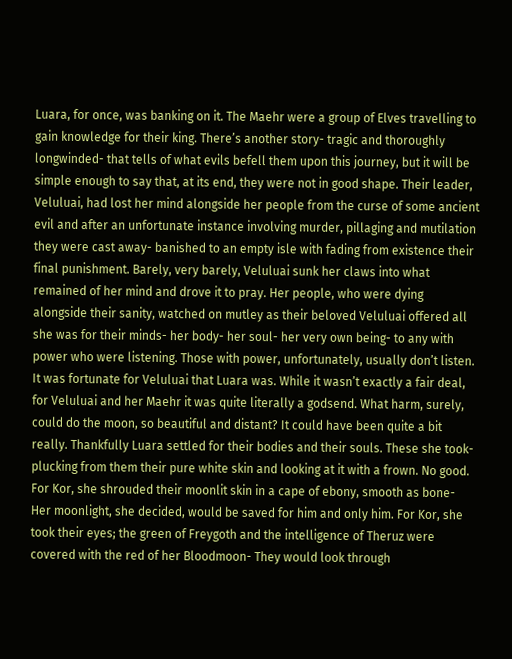Luara, for once, was banking on it. The Maehr were a group of Elves travelling to gain knowledge for their king. There’s another story- tragic and thoroughly longwinded- that tells of what evils befell them upon this journey, but it will be simple enough to say that, at its end, they were not in good shape. Their leader, Veluluai, had lost her mind alongside her people from the curse of some ancient evil and after an unfortunate instance involving murder, pillaging and mutilation they were cast away- banished to an empty isle with fading from existence their final punishment. Barely, very barely, Veluluai sunk her claws into what remained of her mind and drove it to pray. Her people, who were dying alongside their sanity, watched on mutley as their beloved Veluluai offered all she was for their minds- her body- her soul- her very own being- to any with power who were listening. Those with power, unfortunately, usually don’t listen. It was fortunate for Veluluai that Luara was. While it wasn’t exactly a fair deal, for Veluluai and her Maehr it was quite literally a godsend. What harm, surely, could do the moon, so beautiful and distant? It could have been quite a bit really. Thankfully Luara settled for their bodies and their souls. These she took- plucking from them their pure white skin and looking at it with a frown. No good. For Kor, she shrouded their moonlit skin in a cape of ebony, smooth as bone- Her moonlight, she decided, would be saved for him and only him. For Kor, she took their eyes; the green of Freygoth and the intelligence of Theruz were covered with the red of her Bloodmoon- They would look through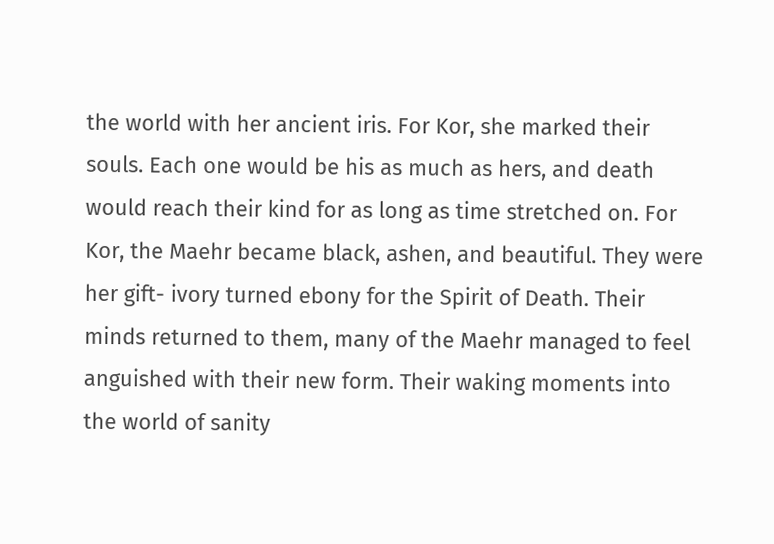the world with her ancient iris. For Kor, she marked their souls. Each one would be his as much as hers, and death would reach their kind for as long as time stretched on. For Kor, the Maehr became black, ashen, and beautiful. They were her gift- ivory turned ebony for the Spirit of Death. Their minds returned to them, many of the Maehr managed to feel anguished with their new form. Their waking moments into the world of sanity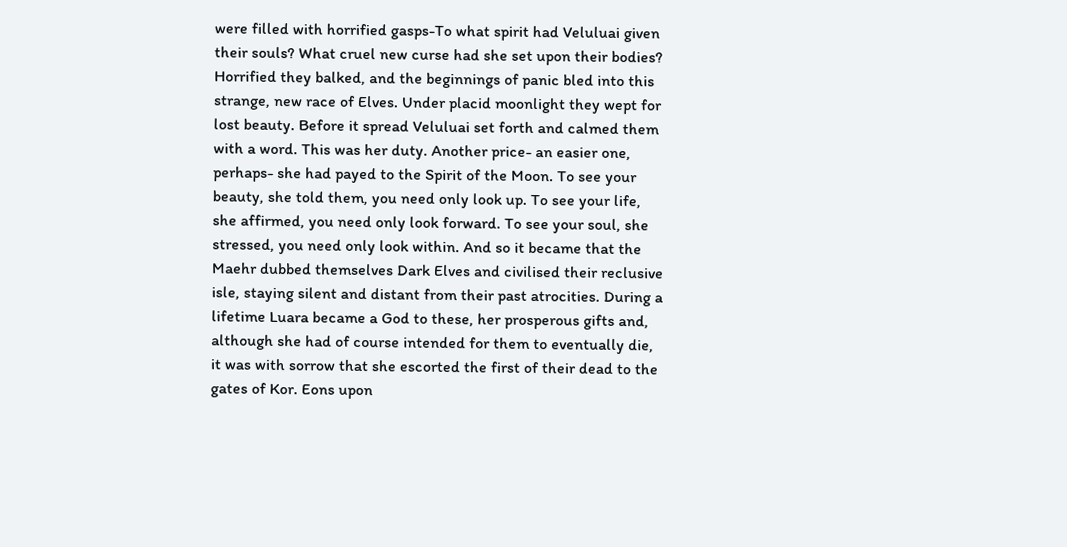were filled with horrified gasps-To what spirit had Veluluai given their souls? What cruel new curse had she set upon their bodies? Horrified they balked, and the beginnings of panic bled into this strange, new race of Elves. Under placid moonlight they wept for lost beauty. Before it spread Veluluai set forth and calmed them with a word. This was her duty. Another price- an easier one, perhaps- she had payed to the Spirit of the Moon. To see your beauty, she told them, you need only look up. To see your life, she affirmed, you need only look forward. To see your soul, she stressed, you need only look within. And so it became that the Maehr dubbed themselves Dark Elves and civilised their reclusive isle, staying silent and distant from their past atrocities. During a lifetime Luara became a God to these, her prosperous gifts and, although she had of course intended for them to eventually die, it was with sorrow that she escorted the first of their dead to the gates of Kor. Eons upon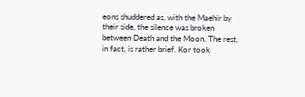eons shuddered as, with the Maehir by their side, the silence was broken between Death and the Moon. The rest, in fact, is rather brief. Kor took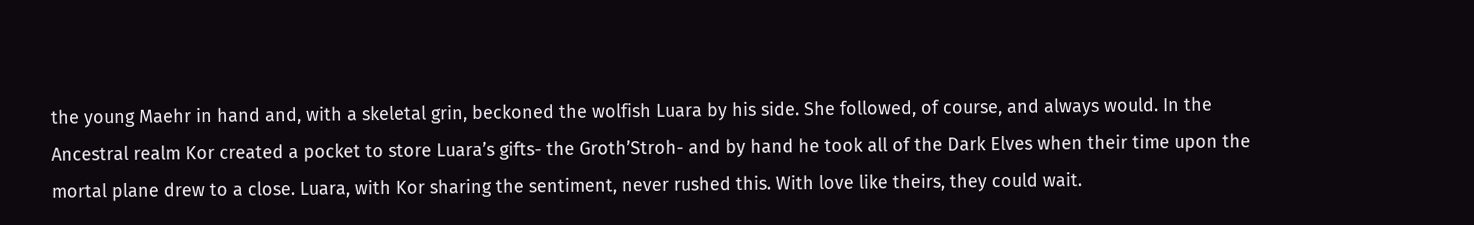the young Maehr in hand and, with a skeletal grin, beckoned the wolfish Luara by his side. She followed, of course, and always would. In the Ancestral realm Kor created a pocket to store Luara’s gifts- the Groth’Stroh- and by hand he took all of the Dark Elves when their time upon the mortal plane drew to a close. Luara, with Kor sharing the sentiment, never rushed this. With love like theirs, they could wait.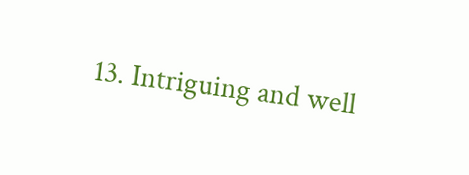13. Intriguing and well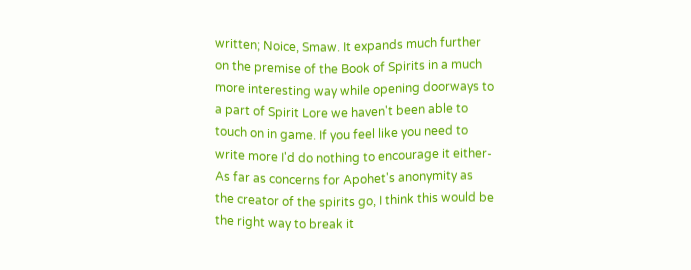written; Noice, Smaw. It expands much further on the premise of the Book of Spirits in a much more interesting way while opening doorways to a part of Spirit Lore we haven't been able to touch on in game. If you feel like you need to write more I'd do nothing to encourage it either- As far as concerns for Apohet's anonymity as the creator of the spirits go, I think this would be the right way to break it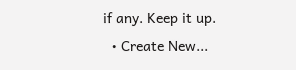if any. Keep it up.
  • Create New...